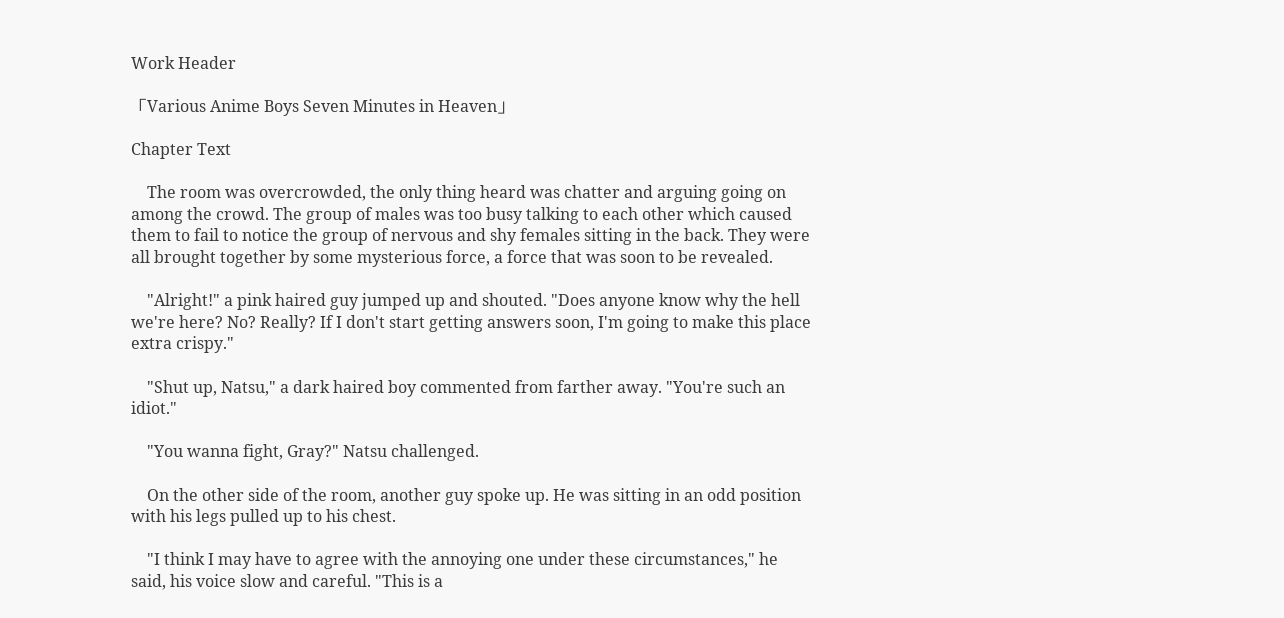Work Header

「Various Anime Boys Seven Minutes in Heaven」

Chapter Text

    The room was overcrowded, the only thing heard was chatter and arguing going on among the crowd. The group of males was too busy talking to each other which caused them to fail to notice the group of nervous and shy females sitting in the back. They were all brought together by some mysterious force, a force that was soon to be revealed.

    "Alright!" a pink haired guy jumped up and shouted. "Does anyone know why the hell we're here? No? Really? If I don't start getting answers soon, I'm going to make this place extra crispy."

    "Shut up, Natsu," a dark haired boy commented from farther away. "You're such an idiot."

    "You wanna fight, Gray?" Natsu challenged.

    On the other side of the room, another guy spoke up. He was sitting in an odd position with his legs pulled up to his chest.

    "I think I may have to agree with the annoying one under these circumstances," he said, his voice slow and careful. "This is a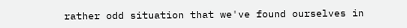rather odd situation that we've found ourselves in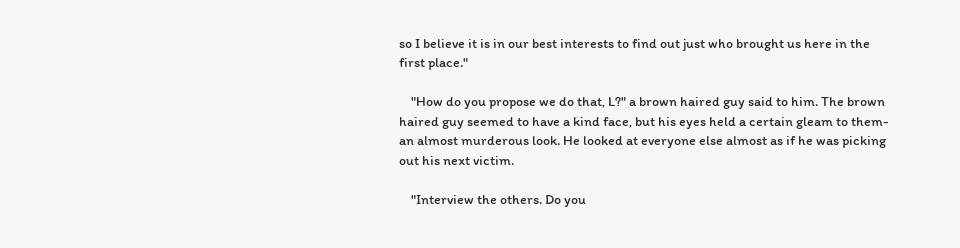so I believe it is in our best interests to find out just who brought us here in the first place."

    "How do you propose we do that, L?" a brown haired guy said to him. The brown haired guy seemed to have a kind face, but his eyes held a certain gleam to them- an almost murderous look. He looked at everyone else almost as if he was picking out his next victim.

    "Interview the others. Do you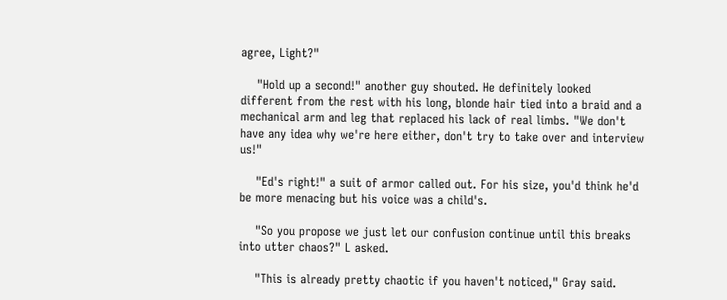agree, Light?"

    "Hold up a second!" another guy shouted. He definitely looked different from the rest with his long, blonde hair tied into a braid and a mechanical arm and leg that replaced his lack of real limbs. "We don't have any idea why we're here either, don't try to take over and interview us!"

    "Ed's right!" a suit of armor called out. For his size, you'd think he'd be more menacing but his voice was a child's.

    "So you propose we just let our confusion continue until this breaks into utter chaos?" L asked.

    "This is already pretty chaotic if you haven't noticed," Gray said.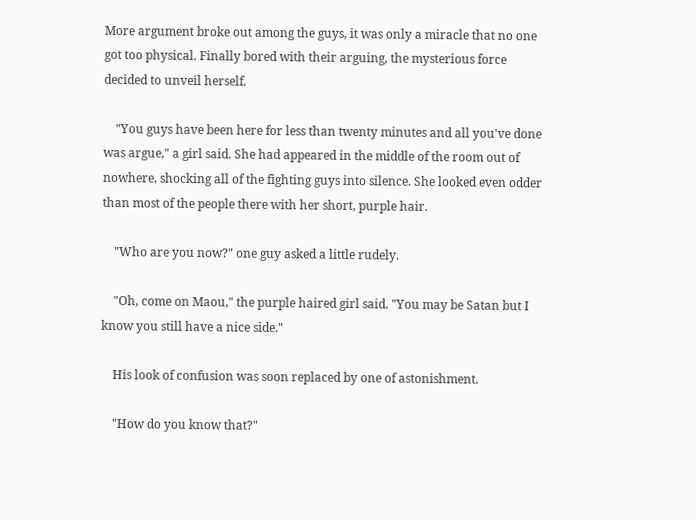More argument broke out among the guys, it was only a miracle that no one got too physical. Finally bored with their arguing, the mysterious force decided to unveil herself.

    "You guys have been here for less than twenty minutes and all you've done was argue," a girl said. She had appeared in the middle of the room out of nowhere, shocking all of the fighting guys into silence. She looked even odder than most of the people there with her short, purple hair.

    "Who are you now?" one guy asked a little rudely.

    "Oh, come on Maou," the purple haired girl said. "You may be Satan but I know you still have a nice side."

    His look of confusion was soon replaced by one of astonishment.

    "How do you know that?"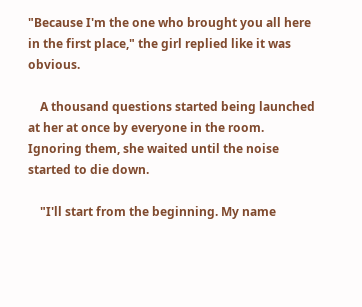"Because I'm the one who brought you all here in the first place," the girl replied like it was obvious.

    A thousand questions started being launched at her at once by everyone in the room. Ignoring them, she waited until the noise started to die down.

    "I'll start from the beginning. My name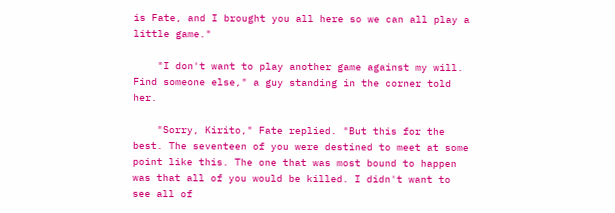is Fate, and I brought you all here so we can all play a little game."

    "I don't want to play another game against my will. Find someone else," a guy standing in the corner told her.

    "Sorry, Kirito," Fate replied. "But this for the best. The seventeen of you were destined to meet at some point like this. The one that was most bound to happen was that all of you would be killed. I didn't want to see all of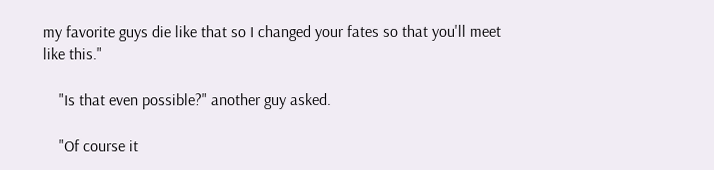my favorite guys die like that so I changed your fates so that you'll meet like this."

    "Is that even possible?" another guy asked.

    "Of course it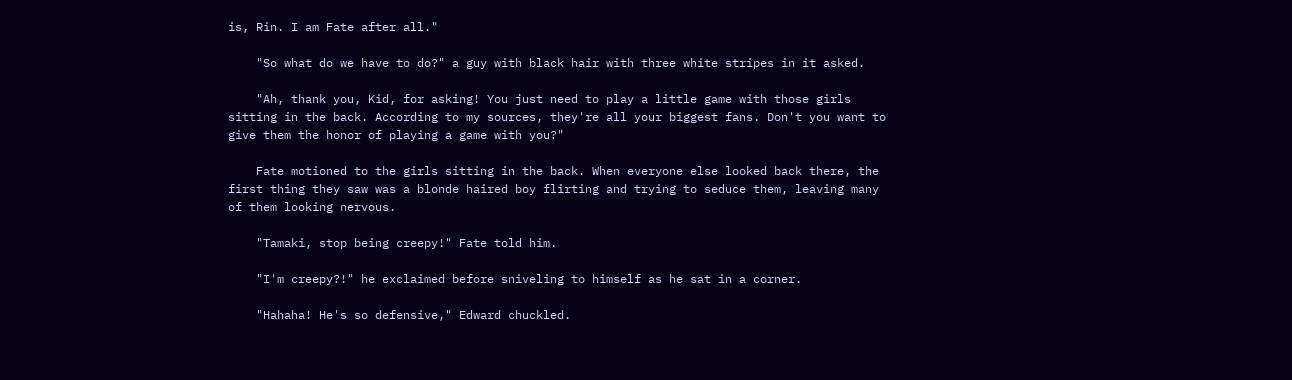is, Rin. I am Fate after all."

    "So what do we have to do?" a guy with black hair with three white stripes in it asked.

    "Ah, thank you, Kid, for asking! You just need to play a little game with those girls sitting in the back. According to my sources, they're all your biggest fans. Don't you want to give them the honor of playing a game with you?"

    Fate motioned to the girls sitting in the back. When everyone else looked back there, the first thing they saw was a blonde haired boy flirting and trying to seduce them, leaving many of them looking nervous.

    "Tamaki, stop being creepy!" Fate told him.

    "I'm creepy?!" he exclaimed before sniveling to himself as he sat in a corner.

    "Hahaha! He's so defensive," Edward chuckled.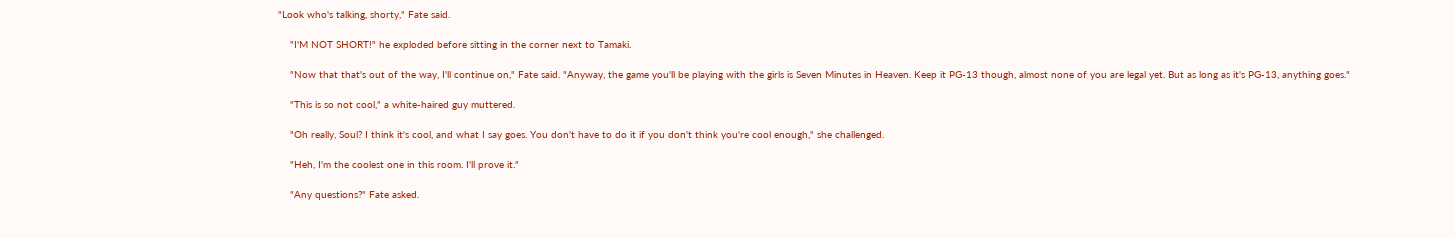"Look who's talking, shorty," Fate said.

    "I'M NOT SHORT!" he exploded before sitting in the corner next to Tamaki.

    "Now that that's out of the way, I'll continue on," Fate said. "Anyway, the game you'll be playing with the girls is Seven Minutes in Heaven. Keep it PG-13 though, almost none of you are legal yet. But as long as it's PG-13, anything goes."

    "This is so not cool," a white-haired guy muttered.

    "Oh really, Soul? I think it's cool, and what I say goes. You don't have to do it if you don't think you're cool enough," she challenged.

    "Heh, I'm the coolest one in this room. I'll prove it."

    "Any questions?" Fate asked.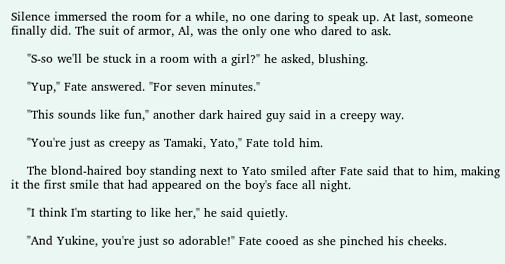Silence immersed the room for a while, no one daring to speak up. At last, someone finally did. The suit of armor, Al, was the only one who dared to ask.

    "S-so we'll be stuck in a room with a girl?" he asked, blushing.

    "Yup," Fate answered. "For seven minutes."

    "This sounds like fun," another dark haired guy said in a creepy way.

    "You're just as creepy as Tamaki, Yato," Fate told him.

    The blond-haired boy standing next to Yato smiled after Fate said that to him, making it the first smile that had appeared on the boy's face all night.

    "I think I'm starting to like her," he said quietly.

    "And Yukine, you're just so adorable!" Fate cooed as she pinched his cheeks.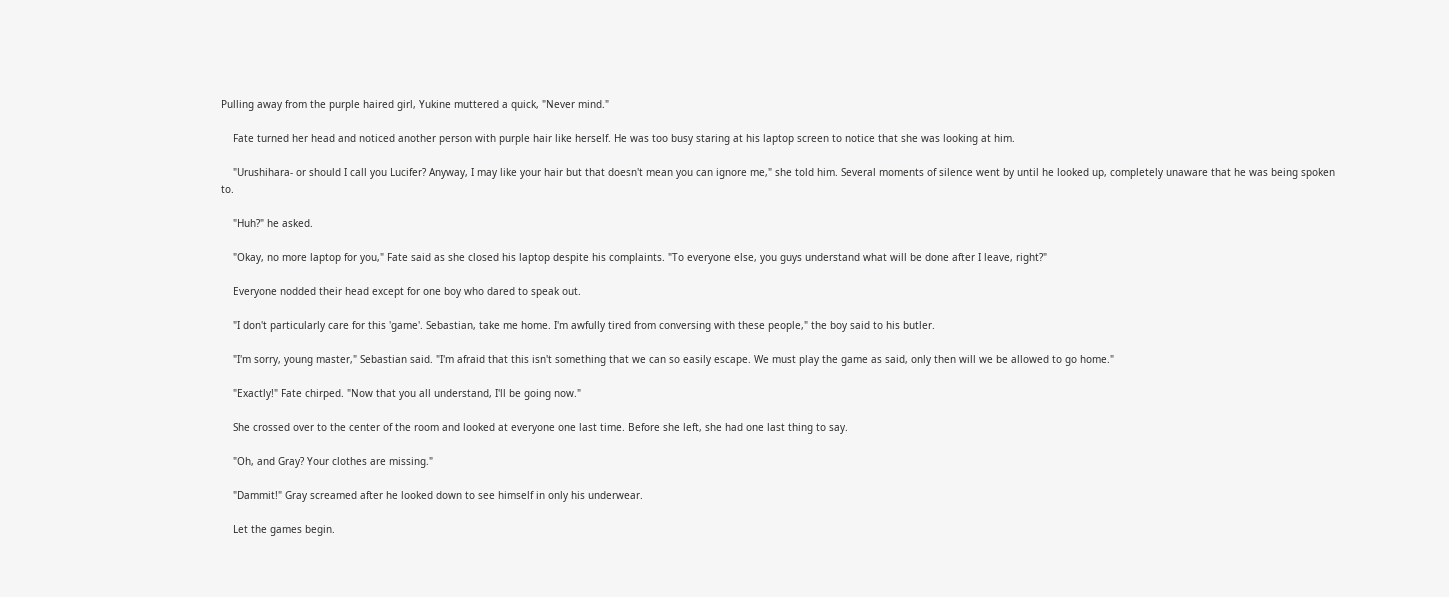Pulling away from the purple haired girl, Yukine muttered a quick, "Never mind."

    Fate turned her head and noticed another person with purple hair like herself. He was too busy staring at his laptop screen to notice that she was looking at him.

    "Urushihara- or should I call you Lucifer? Anyway, I may like your hair but that doesn't mean you can ignore me," she told him. Several moments of silence went by until he looked up, completely unaware that he was being spoken to.

    "Huh?" he asked.

    "Okay, no more laptop for you," Fate said as she closed his laptop despite his complaints. "To everyone else, you guys understand what will be done after I leave, right?"

    Everyone nodded their head except for one boy who dared to speak out.

    "I don't particularly care for this 'game'. Sebastian, take me home. I'm awfully tired from conversing with these people," the boy said to his butler.

    "I'm sorry, young master," Sebastian said. "I'm afraid that this isn't something that we can so easily escape. We must play the game as said, only then will we be allowed to go home."

    "Exactly!" Fate chirped. "Now that you all understand, I'll be going now."

    She crossed over to the center of the room and looked at everyone one last time. Before she left, she had one last thing to say.

    "Oh, and Gray? Your clothes are missing."

    "Dammit!" Gray screamed after he looked down to see himself in only his underwear.

    Let the games begin.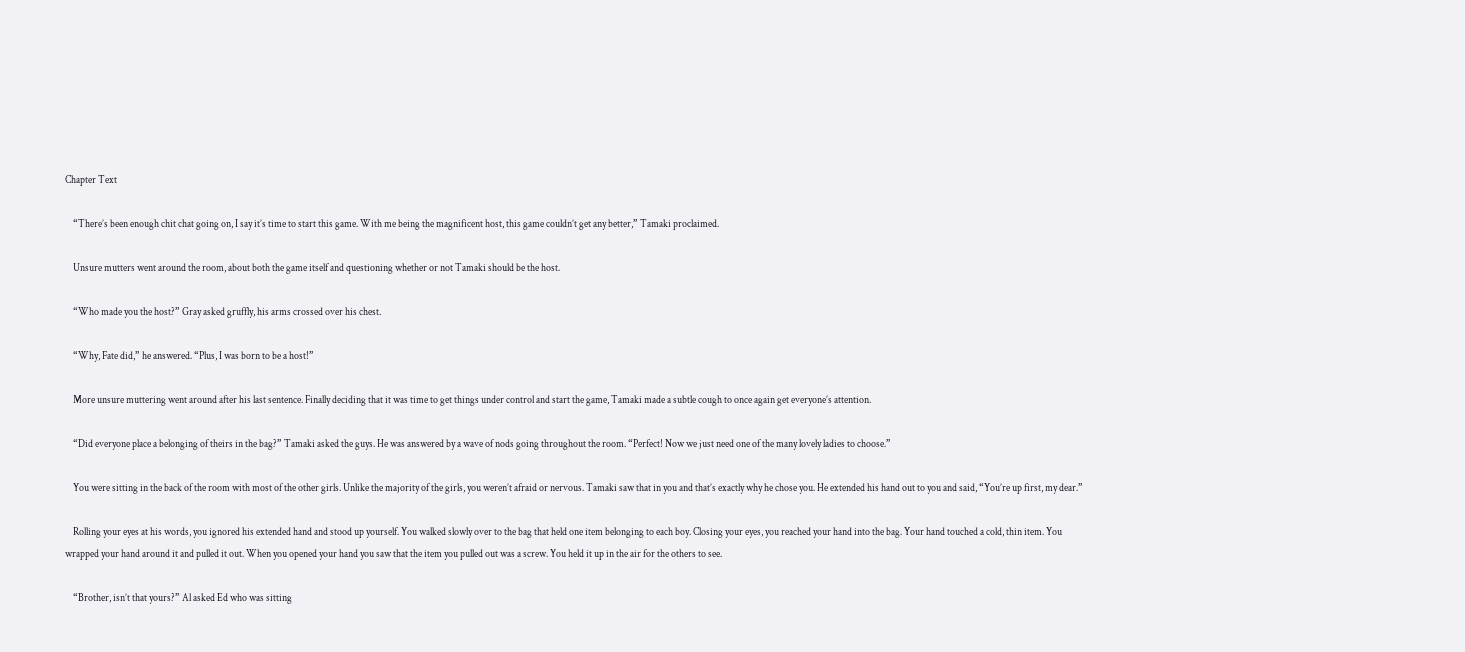Chapter Text

    “There’s been enough chit chat going on, I say it’s time to start this game. With me being the magnificent host, this game couldn’t get any better,” Tamaki proclaimed.

    Unsure mutters went around the room, about both the game itself and questioning whether or not Tamaki should be the host.

    “Who made you the host?” Gray asked gruffly, his arms crossed over his chest.

    “Why, Fate did,” he answered. “Plus, I was born to be a host!”

    More unsure muttering went around after his last sentence. Finally deciding that it was time to get things under control and start the game, Tamaki made a subtle cough to once again get everyone’s attention.

    “Did everyone place a belonging of theirs in the bag?” Tamaki asked the guys. He was answered by a wave of nods going throughout the room. “Perfect! Now we just need one of the many lovely ladies to choose.”

    You were sitting in the back of the room with most of the other girls. Unlike the majority of the girls, you weren’t afraid or nervous. Tamaki saw that in you and that’s exactly why he chose you. He extended his hand out to you and said, “You’re up first, my dear.”

    Rolling your eyes at his words, you ignored his extended hand and stood up yourself. You walked slowly over to the bag that held one item belonging to each boy. Closing your eyes, you reached your hand into the bag. Your hand touched a cold, thin item. You wrapped your hand around it and pulled it out. When you opened your hand you saw that the item you pulled out was a screw. You held it up in the air for the others to see.

    “Brother, isn’t that yours?” Al asked Ed who was sitting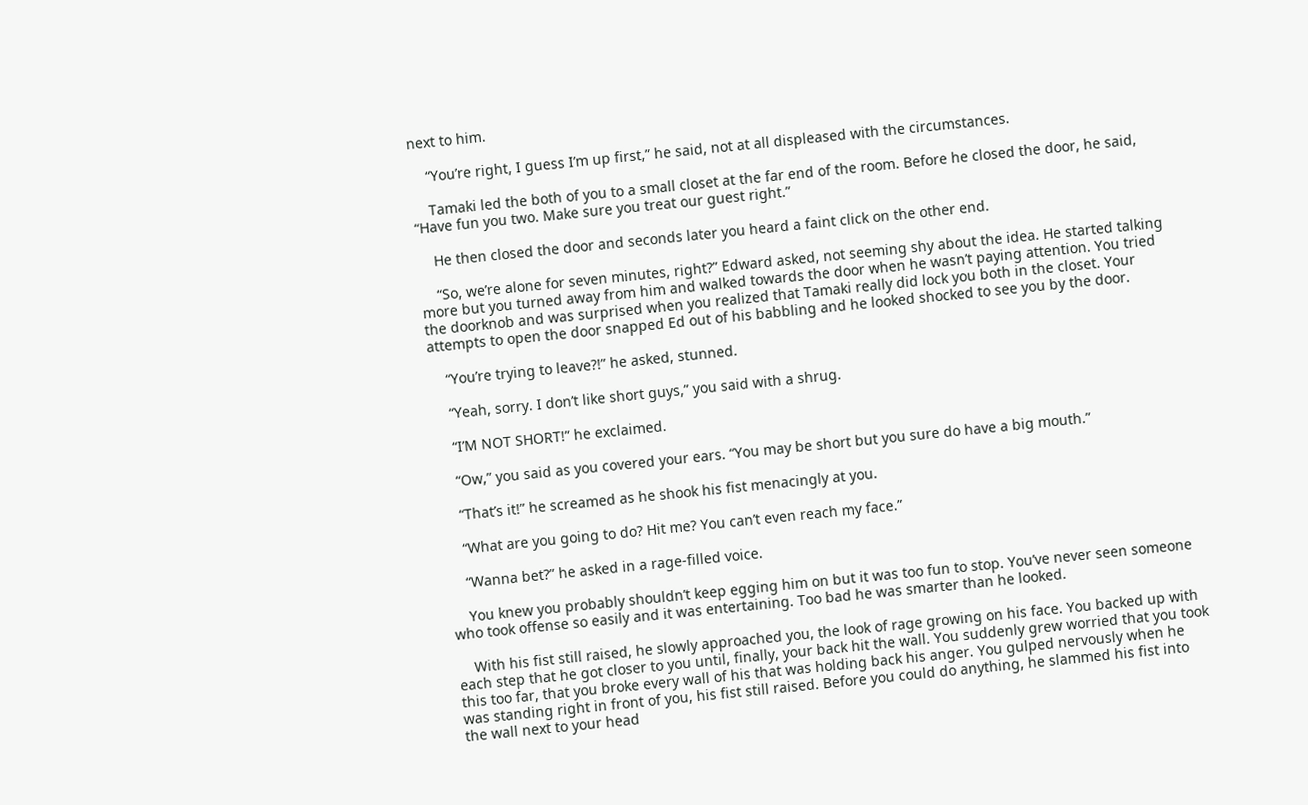next to him.

    “You’re right, I guess I’m up first,” he said, not at all displeased with the circumstances.

    Tamaki led the both of you to a small closet at the far end of the room. Before he closed the door, he said, “Have fun you two. Make sure you treat our guest right.”

    He then closed the door and seconds later you heard a faint click on the other end.

    “So, we’re alone for seven minutes, right?” Edward asked, not seeming shy about the idea. He started talking more but you turned away from him and walked towards the door when he wasn’t paying attention. You tried the doorknob and was surprised when you realized that Tamaki really did lock you both in the closet. Your attempts to open the door snapped Ed out of his babbling and he looked shocked to see you by the door.

    “You’re trying to leave?!” he asked, stunned.

    “Yeah, sorry. I don’t like short guys,” you said with a shrug.

    “I’M NOT SHORT!” he exclaimed.

    “Ow,” you said as you covered your ears. “You may be short but you sure do have a big mouth.”

    “That’s it!” he screamed as he shook his fist menacingly at you.

    “What are you going to do? Hit me? You can’t even reach my face.”

    “Wanna bet?” he asked in a rage-filled voice.

    You knew you probably shouldn’t keep egging him on but it was too fun to stop. You’ve never seen someone who took offense so easily and it was entertaining. Too bad he was smarter than he looked.

    With his fist still raised, he slowly approached you, the look of rage growing on his face. You backed up with each step that he got closer to you until, finally, your back hit the wall. You suddenly grew worried that you took this too far, that you broke every wall of his that was holding back his anger. You gulped nervously when he was standing right in front of you, his fist still raised. Before you could do anything, he slammed his fist into the wall next to your head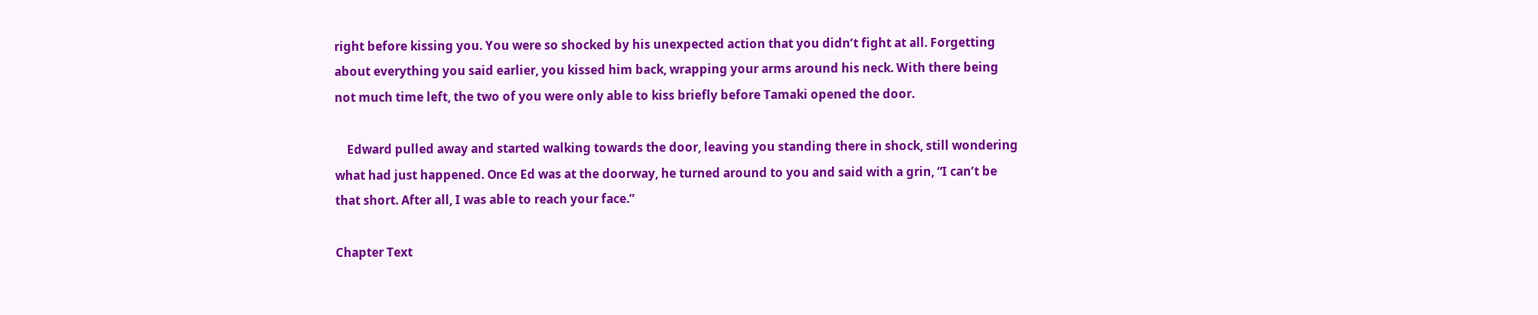right before kissing you. You were so shocked by his unexpected action that you didn’t fight at all. Forgetting about everything you said earlier, you kissed him back, wrapping your arms around his neck. With there being not much time left, the two of you were only able to kiss briefly before Tamaki opened the door.

    Edward pulled away and started walking towards the door, leaving you standing there in shock, still wondering what had just happened. Once Ed was at the doorway, he turned around to you and said with a grin, “I can’t be that short. After all, I was able to reach your face.”

Chapter Text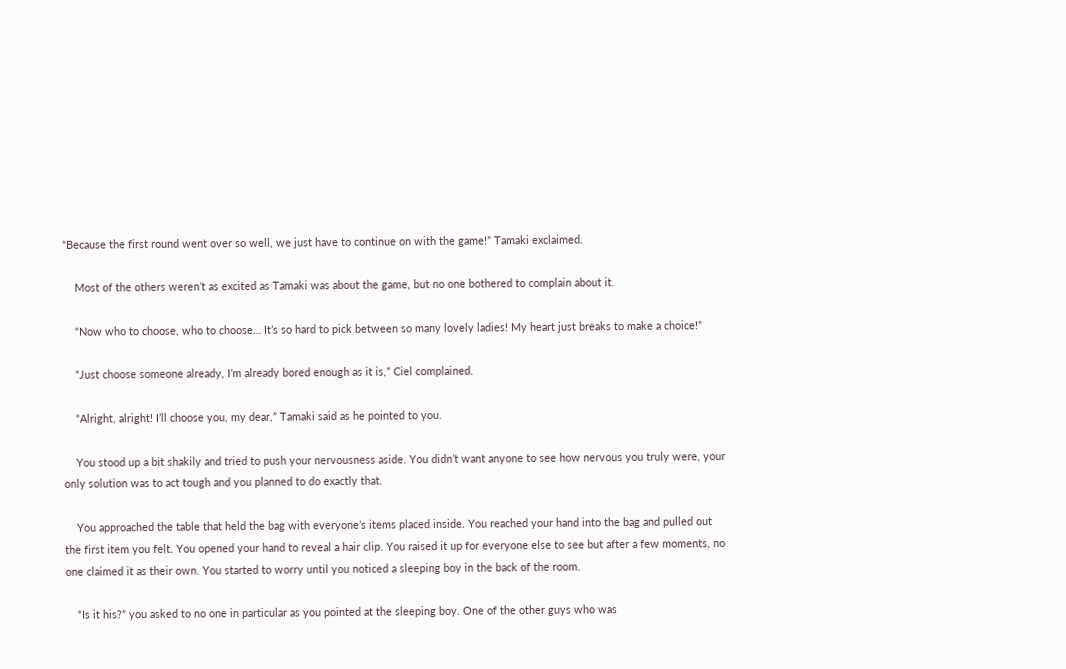“Because the first round went over so well, we just have to continue on with the game!” Tamaki exclaimed.

    Most of the others weren’t as excited as Tamaki was about the game, but no one bothered to complain about it.

    “Now who to choose, who to choose… It’s so hard to pick between so many lovely ladies! My heart just breaks to make a choice!”

    “Just choose someone already, I’m already bored enough as it is,” Ciel complained.

    “Alright, alright! I’ll choose you, my dear,” Tamaki said as he pointed to you.

    You stood up a bit shakily and tried to push your nervousness aside. You didn’t want anyone to see how nervous you truly were, your only solution was to act tough and you planned to do exactly that.

    You approached the table that held the bag with everyone’s items placed inside. You reached your hand into the bag and pulled out the first item you felt. You opened your hand to reveal a hair clip. You raised it up for everyone else to see but after a few moments, no one claimed it as their own. You started to worry until you noticed a sleeping boy in the back of the room.

    “Is it his?” you asked to no one in particular as you pointed at the sleeping boy. One of the other guys who was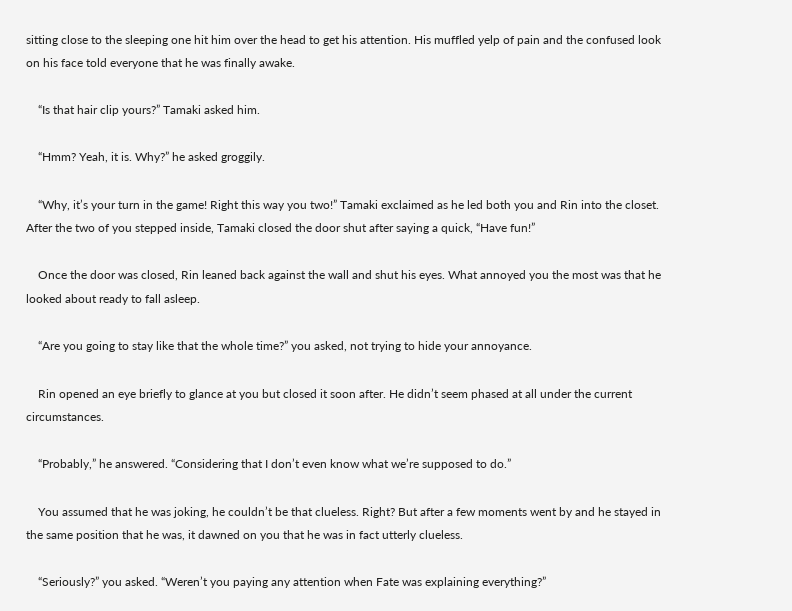sitting close to the sleeping one hit him over the head to get his attention. His muffled yelp of pain and the confused look on his face told everyone that he was finally awake.

    “Is that hair clip yours?” Tamaki asked him.

    “Hmm? Yeah, it is. Why?” he asked groggily.

    “Why, it’s your turn in the game! Right this way you two!” Tamaki exclaimed as he led both you and Rin into the closet. After the two of you stepped inside, Tamaki closed the door shut after saying a quick, “Have fun!”

    Once the door was closed, Rin leaned back against the wall and shut his eyes. What annoyed you the most was that he looked about ready to fall asleep.

    “Are you going to stay like that the whole time?” you asked, not trying to hide your annoyance.

    Rin opened an eye briefly to glance at you but closed it soon after. He didn’t seem phased at all under the current circumstances.

    “Probably,” he answered. “Considering that I don’t even know what we’re supposed to do.”

    You assumed that he was joking, he couldn’t be that clueless. Right? But after a few moments went by and he stayed in the same position that he was, it dawned on you that he was in fact utterly clueless.

    “Seriously?” you asked. “Weren’t you paying any attention when Fate was explaining everything?”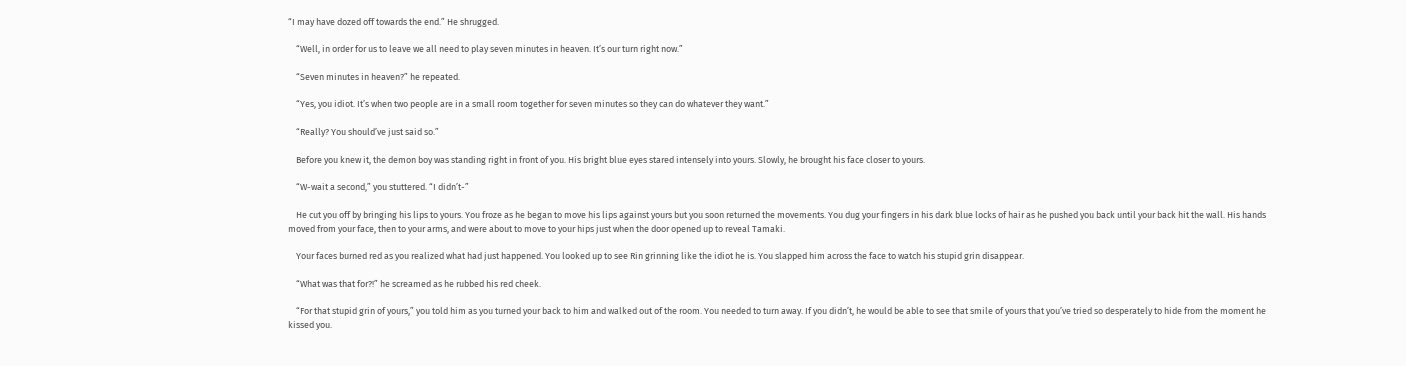“I may have dozed off towards the end.” He shrugged.

    “Well, in order for us to leave we all need to play seven minutes in heaven. It’s our turn right now.”

    “Seven minutes in heaven?” he repeated.

    “Yes, you idiot. It’s when two people are in a small room together for seven minutes so they can do whatever they want.”

    “Really? You should’ve just said so.”

    Before you knew it, the demon boy was standing right in front of you. His bright blue eyes stared intensely into yours. Slowly, he brought his face closer to yours.

    “W-wait a second,” you stuttered. “I didn’t-”

    He cut you off by bringing his lips to yours. You froze as he began to move his lips against yours but you soon returned the movements. You dug your fingers in his dark blue locks of hair as he pushed you back until your back hit the wall. His hands moved from your face, then to your arms, and were about to move to your hips just when the door opened up to reveal Tamaki.

    Your faces burned red as you realized what had just happened. You looked up to see Rin grinning like the idiot he is. You slapped him across the face to watch his stupid grin disappear.

    “What was that for?!” he screamed as he rubbed his red cheek.

    “For that stupid grin of yours,” you told him as you turned your back to him and walked out of the room. You needed to turn away. If you didn’t, he would be able to see that smile of yours that you’ve tried so desperately to hide from the moment he kissed you.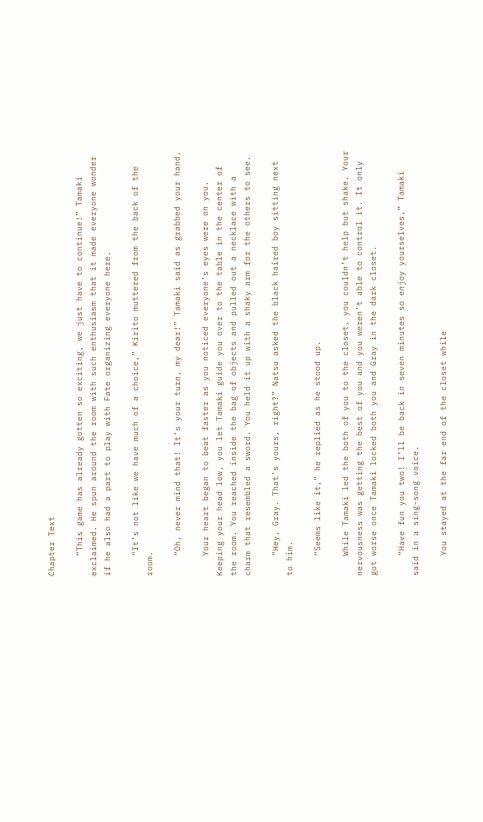Chapter Text

    “This game has already gotten so exciting, we just have to continue!” Tamaki exclaimed. He spun around the room with such enthusiasm that it made everyone wonder if he also had a part to play with Fate organizing everyone here.

    “It’s not like we have much of a choice,” Kirito muttered from the back of the room.

    “Oh, never mind that! It’s your turn, my dear!” Tamaki said as grabbed your hand.

    Your heart began to beat faster as you noticed everyone’s eyes were on you. Keeping your head low, you let Tamaki guide you over to the table in the center of the room. You reached inside the bag of objects and pulled out a necklace with a charm that resembled a sword. You held it up with a shaky arm for the others to see.

    “Hey, Gray. That’s yours, right?” Natsu asked the black haired boy sitting next to him.

    “Seems like it,” he replied as he stood up.

    While Tamaki led the both of you to the closet, you couldn’t help but shake. Your nervousness was getting the best of you and you weren’t able to control it. It only got worse once Tamaki locked both you and Gray in the dark closet.

    “Have fun you two! I’ll be back in seven minutes so enjoy yourselves,” Tamaki said in a sing-song voice.

    You stayed at the far end of the closet while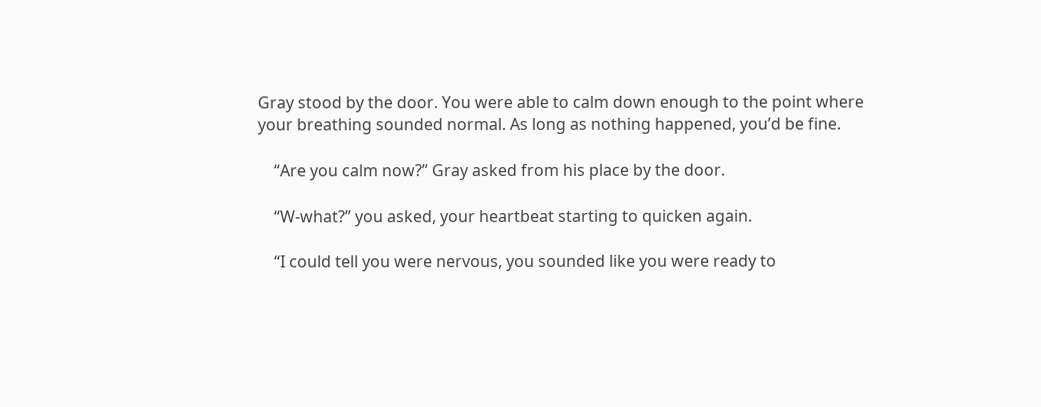Gray stood by the door. You were able to calm down enough to the point where your breathing sounded normal. As long as nothing happened, you’d be fine.

    “Are you calm now?” Gray asked from his place by the door.

    “W-what?” you asked, your heartbeat starting to quicken again.

    “I could tell you were nervous, you sounded like you were ready to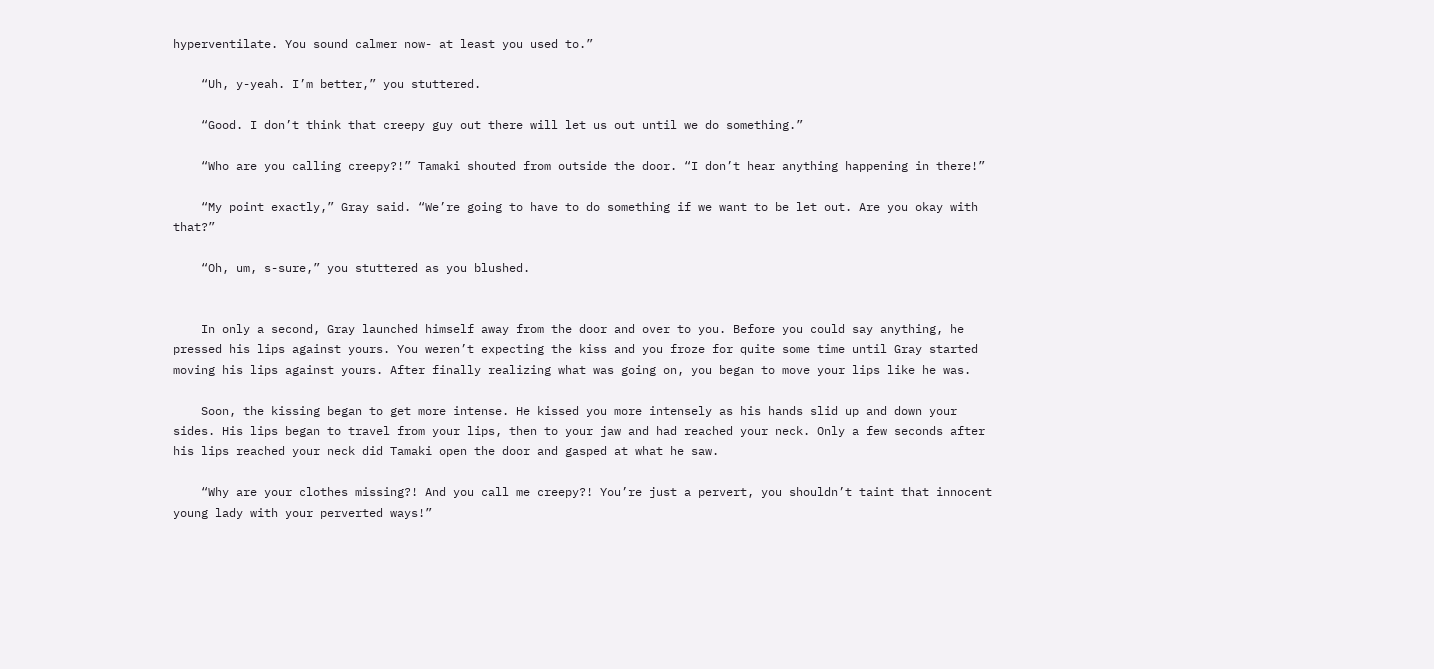hyperventilate. You sound calmer now- at least you used to.”

    “Uh, y-yeah. I’m better,” you stuttered.

    “Good. I don’t think that creepy guy out there will let us out until we do something.”

    “Who are you calling creepy?!” Tamaki shouted from outside the door. “I don’t hear anything happening in there!”

    “My point exactly,” Gray said. “We’re going to have to do something if we want to be let out. Are you okay with that?”

    “Oh, um, s-sure,” you stuttered as you blushed.


    In only a second, Gray launched himself away from the door and over to you. Before you could say anything, he pressed his lips against yours. You weren’t expecting the kiss and you froze for quite some time until Gray started moving his lips against yours. After finally realizing what was going on, you began to move your lips like he was.

    Soon, the kissing began to get more intense. He kissed you more intensely as his hands slid up and down your sides. His lips began to travel from your lips, then to your jaw and had reached your neck. Only a few seconds after his lips reached your neck did Tamaki open the door and gasped at what he saw.

    “Why are your clothes missing?! And you call me creepy?! You’re just a pervert, you shouldn’t taint that innocent young lady with your perverted ways!”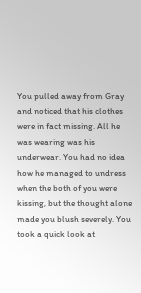You pulled away from Gray and noticed that his clothes were in fact missing. All he was wearing was his underwear. You had no idea how he managed to undress when the both of you were kissing, but the thought alone made you blush severely. You took a quick look at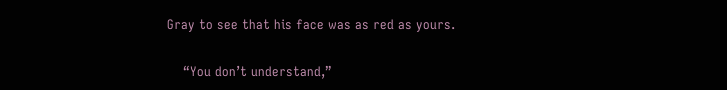Gray to see that his face was as red as yours.

    “You don’t understand,”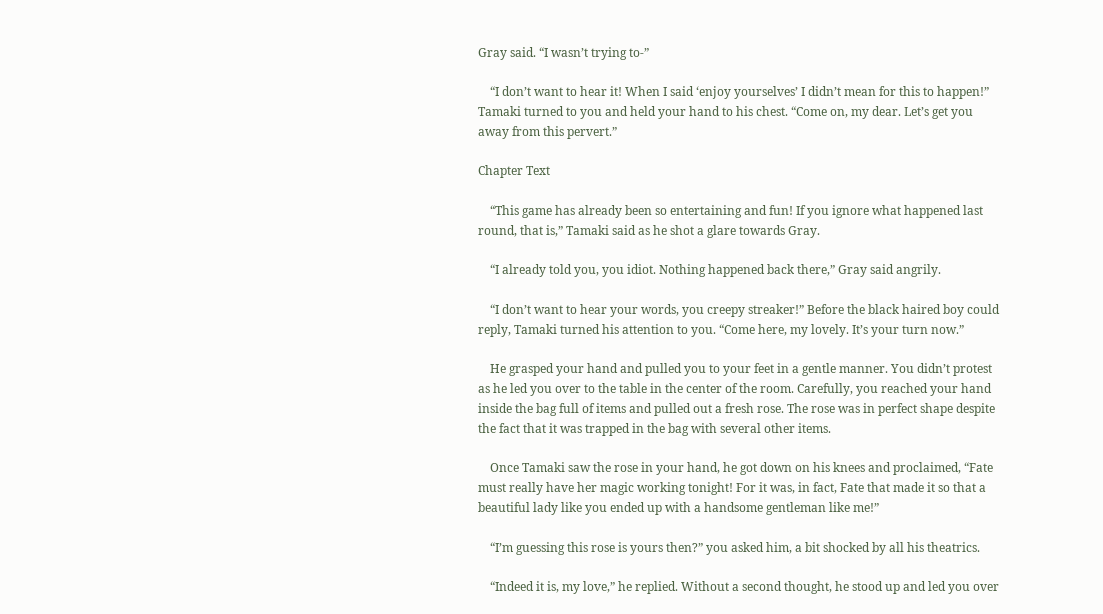Gray said. “I wasn’t trying to-”

    “I don’t want to hear it! When I said ‘enjoy yourselves’ I didn’t mean for this to happen!” Tamaki turned to you and held your hand to his chest. “Come on, my dear. Let’s get you away from this pervert.”

Chapter Text

    “This game has already been so entertaining and fun! If you ignore what happened last round, that is,” Tamaki said as he shot a glare towards Gray.

    “I already told you, you idiot. Nothing happened back there,” Gray said angrily.

    “I don’t want to hear your words, you creepy streaker!” Before the black haired boy could reply, Tamaki turned his attention to you. “Come here, my lovely. It’s your turn now.”

    He grasped your hand and pulled you to your feet in a gentle manner. You didn’t protest as he led you over to the table in the center of the room. Carefully, you reached your hand inside the bag full of items and pulled out a fresh rose. The rose was in perfect shape despite the fact that it was trapped in the bag with several other items.

    Once Tamaki saw the rose in your hand, he got down on his knees and proclaimed, “Fate must really have her magic working tonight! For it was, in fact, Fate that made it so that a beautiful lady like you ended up with a handsome gentleman like me!”

    “I’m guessing this rose is yours then?” you asked him, a bit shocked by all his theatrics.

    “Indeed it is, my love,” he replied. Without a second thought, he stood up and led you over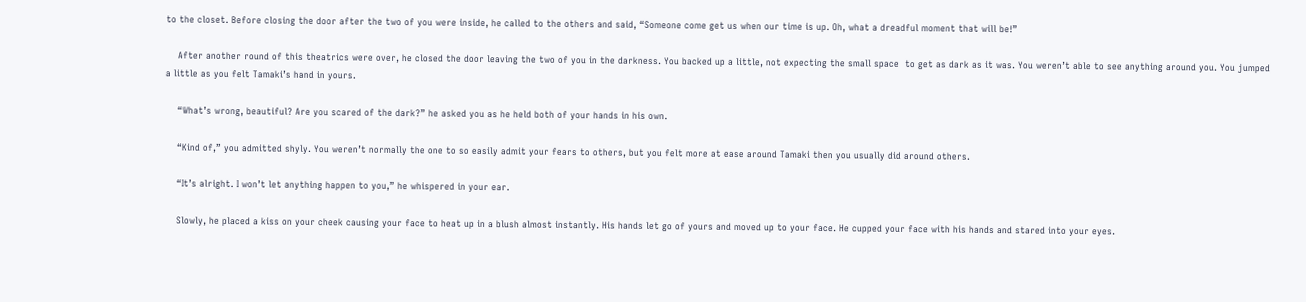to the closet. Before closing the door after the two of you were inside, he called to the others and said, “Someone come get us when our time is up. Oh, what a dreadful moment that will be!”

    After another round of this theatrics were over, he closed the door leaving the two of you in the darkness. You backed up a little, not expecting the small space  to get as dark as it was. You weren’t able to see anything around you. You jumped a little as you felt Tamaki’s hand in yours.

    “What’s wrong, beautiful? Are you scared of the dark?” he asked you as he held both of your hands in his own.

    “Kind of,” you admitted shyly. You weren’t normally the one to so easily admit your fears to others, but you felt more at ease around Tamaki then you usually did around others.

    “It’s alright. I won’t let anything happen to you,” he whispered in your ear.

    Slowly, he placed a kiss on your cheek causing your face to heat up in a blush almost instantly. His hands let go of yours and moved up to your face. He cupped your face with his hands and stared into your eyes.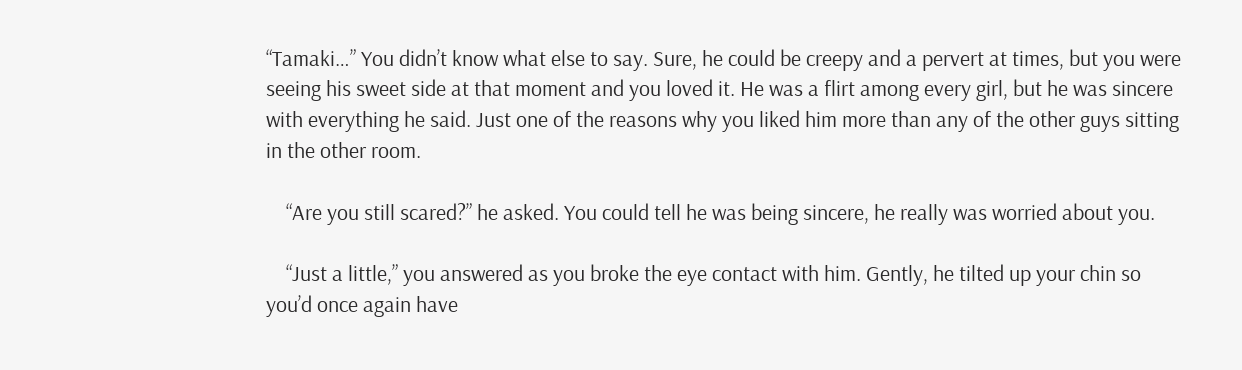“Tamaki…” You didn’t know what else to say. Sure, he could be creepy and a pervert at times, but you were seeing his sweet side at that moment and you loved it. He was a flirt among every girl, but he was sincere with everything he said. Just one of the reasons why you liked him more than any of the other guys sitting in the other room.

    “Are you still scared?” he asked. You could tell he was being sincere, he really was worried about you.

    “Just a little,” you answered as you broke the eye contact with him. Gently, he tilted up your chin so you’d once again have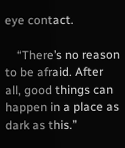eye contact.

    “There’s no reason to be afraid. After all, good things can happen in a place as dark as this.”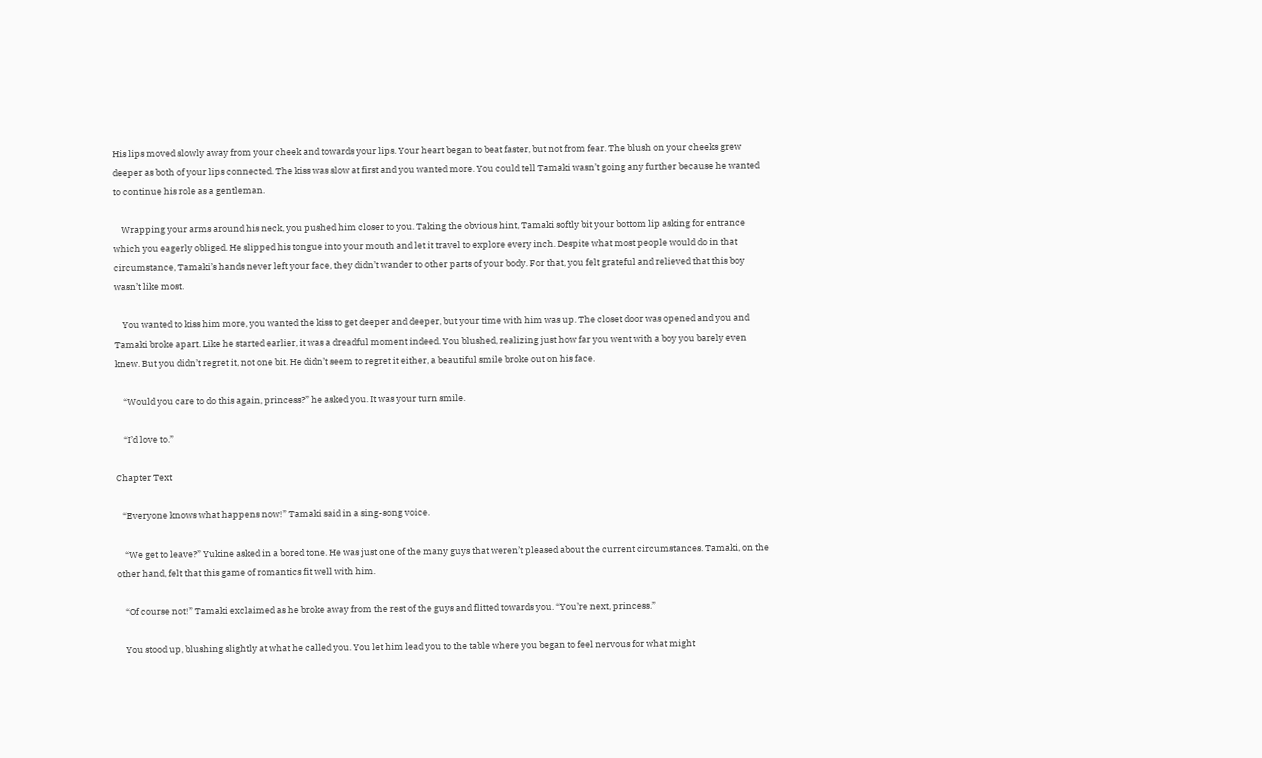His lips moved slowly away from your cheek and towards your lips. Your heart began to beat faster, but not from fear. The blush on your cheeks grew deeper as both of your lips connected. The kiss was slow at first and you wanted more. You could tell Tamaki wasn’t going any further because he wanted to continue his role as a gentleman.

    Wrapping your arms around his neck, you pushed him closer to you. Taking the obvious hint, Tamaki softly bit your bottom lip asking for entrance which you eagerly obliged. He slipped his tongue into your mouth and let it travel to explore every inch. Despite what most people would do in that circumstance, Tamaki’s hands never left your face, they didn’t wander to other parts of your body. For that, you felt grateful and relieved that this boy wasn’t like most.

    You wanted to kiss him more, you wanted the kiss to get deeper and deeper, but your time with him was up. The closet door was opened and you and Tamaki broke apart. Like he started earlier, it was a dreadful moment indeed. You blushed, realizing just how far you went with a boy you barely even knew. But you didn’t regret it, not one bit. He didn’t seem to regret it either, a beautiful smile broke out on his face.

    “Would you care to do this again, princess?” he asked you. It was your turn smile.

    “I’d love to.”

Chapter Text

   “Everyone knows what happens now!” Tamaki said in a sing-song voice.

    “We get to leave?” Yukine asked in a bored tone. He was just one of the many guys that weren’t pleased about the current circumstances. Tamaki, on the other hand, felt that this game of romantics fit well with him.

    “Of course not!” Tamaki exclaimed as he broke away from the rest of the guys and flitted towards you. “You’re next, princess.”

    You stood up, blushing slightly at what he called you. You let him lead you to the table where you began to feel nervous for what might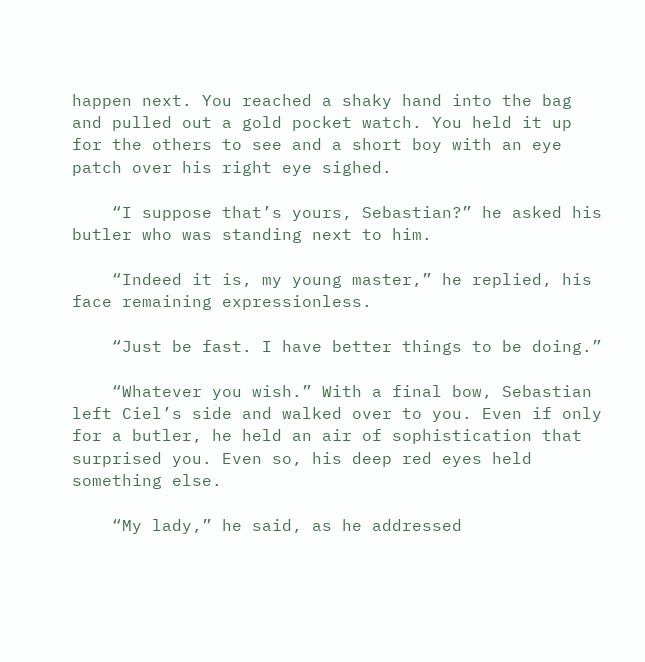happen next. You reached a shaky hand into the bag and pulled out a gold pocket watch. You held it up for the others to see and a short boy with an eye patch over his right eye sighed.

    “I suppose that’s yours, Sebastian?” he asked his butler who was standing next to him.

    “Indeed it is, my young master,” he replied, his face remaining expressionless.

    “Just be fast. I have better things to be doing.”

    “Whatever you wish.” With a final bow, Sebastian left Ciel’s side and walked over to you. Even if only for a butler, he held an air of sophistication that surprised you. Even so, his deep red eyes held something else.

    “My lady,” he said, as he addressed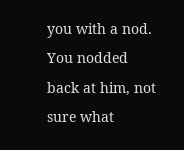you with a nod. You nodded back at him, not sure what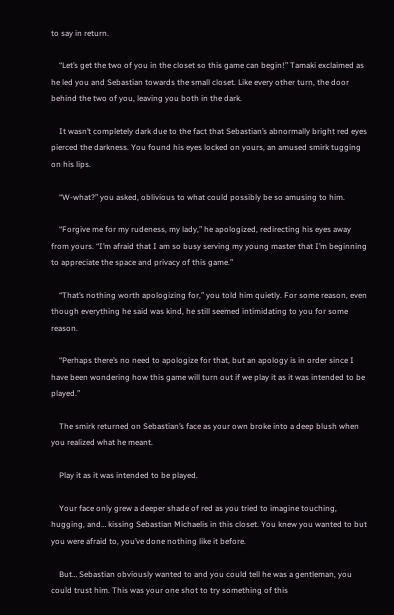to say in return.

    “Let’s get the two of you in the closet so this game can begin!” Tamaki exclaimed as he led you and Sebastian towards the small closet. Like every other turn, the door behind the two of you, leaving you both in the dark.

    It wasn’t completely dark due to the fact that Sebastian’s abnormally bright red eyes pierced the darkness. You found his eyes locked on yours, an amused smirk tugging on his lips.

    “W-what?” you asked, oblivious to what could possibly be so amusing to him.

    “Forgive me for my rudeness, my lady,” he apologized, redirecting his eyes away from yours. “I’m afraid that I am so busy serving my young master that I’m beginning to appreciate the space and privacy of this game.”

    “That’s nothing worth apologizing for,” you told him quietly. For some reason, even though everything he said was kind, he still seemed intimidating to you for some reason.

    “Perhaps there’s no need to apologize for that, but an apology is in order since I have been wondering how this game will turn out if we play it as it was intended to be played.”

    The smirk returned on Sebastian’s face as your own broke into a deep blush when you realized what he meant.

    Play it as it was intended to be played.

    Your face only grew a deeper shade of red as you tried to imagine touching, hugging, and… kissing Sebastian Michaelis in this closet. You knew you wanted to but you were afraid to, you’ve done nothing like it before.

    But… Sebastian obviously wanted to and you could tell he was a gentleman, you could trust him. This was your one shot to try something of this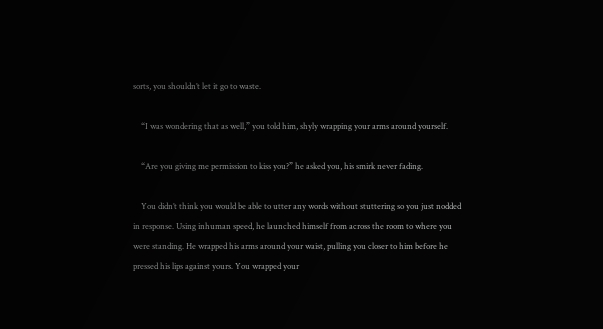sorts, you shouldn’t let it go to waste.

    “I was wondering that as well,” you told him, shyly wrapping your arms around yourself.

    “Are you giving me permission to kiss you?” he asked you, his smirk never fading.

    You didn’t think you would be able to utter any words without stuttering so you just nodded in response. Using inhuman speed, he launched himself from across the room to where you were standing. He wrapped his arms around your waist, pulling you closer to him before he pressed his lips against yours. You wrapped your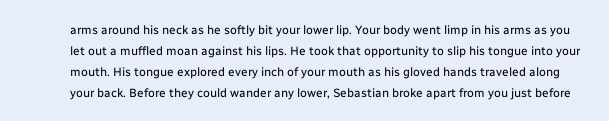arms around his neck as he softly bit your lower lip. Your body went limp in his arms as you let out a muffled moan against his lips. He took that opportunity to slip his tongue into your mouth. His tongue explored every inch of your mouth as his gloved hands traveled along your back. Before they could wander any lower, Sebastian broke apart from you just before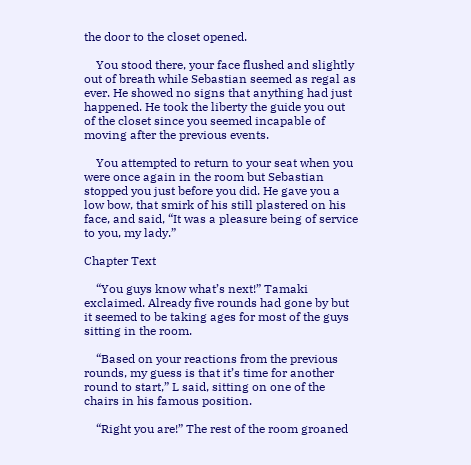the door to the closet opened.

    You stood there, your face flushed and slightly out of breath while Sebastian seemed as regal as ever. He showed no signs that anything had just happened. He took the liberty the guide you out of the closet since you seemed incapable of moving after the previous events.

    You attempted to return to your seat when you were once again in the room but Sebastian stopped you just before you did. He gave you a low bow, that smirk of his still plastered on his face, and said, “It was a pleasure being of service to you, my lady.”

Chapter Text

    “You guys know what’s next!” Tamaki exclaimed. Already five rounds had gone by but it seemed to be taking ages for most of the guys sitting in the room.

    “Based on your reactions from the previous rounds, my guess is that it’s time for another round to start,” L said, sitting on one of the chairs in his famous position.

    “Right you are!” The rest of the room groaned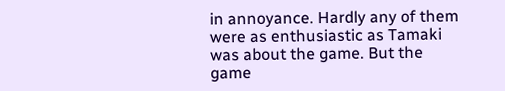in annoyance. Hardly any of them were as enthusiastic as Tamaki was about the game. But the game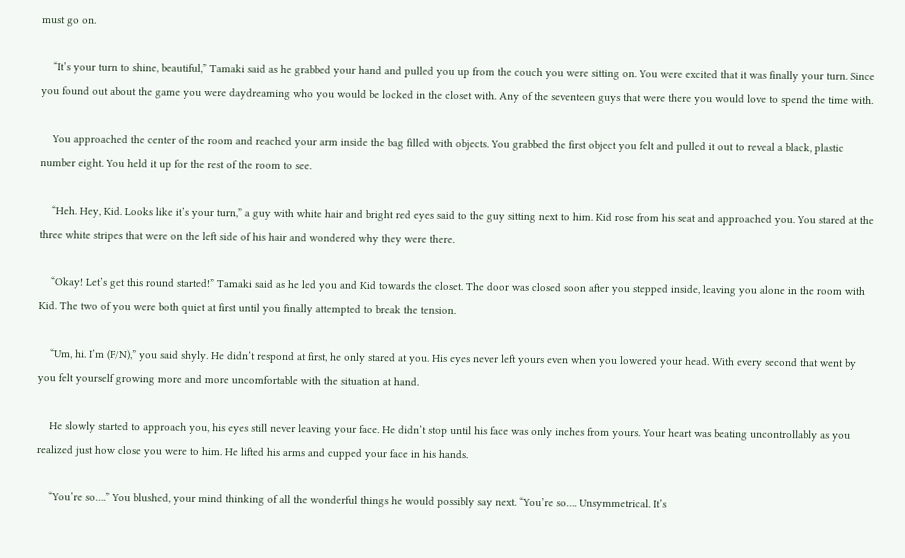must go on.

    “It’s your turn to shine, beautiful,” Tamaki said as he grabbed your hand and pulled you up from the couch you were sitting on. You were excited that it was finally your turn. Since you found out about the game you were daydreaming who you would be locked in the closet with. Any of the seventeen guys that were there you would love to spend the time with.

    You approached the center of the room and reached your arm inside the bag filled with objects. You grabbed the first object you felt and pulled it out to reveal a black, plastic number eight. You held it up for the rest of the room to see.

    “Heh. Hey, Kid. Looks like it’s your turn,” a guy with white hair and bright red eyes said to the guy sitting next to him. Kid rose from his seat and approached you. You stared at the three white stripes that were on the left side of his hair and wondered why they were there.

    “Okay! Let’s get this round started!” Tamaki said as he led you and Kid towards the closet. The door was closed soon after you stepped inside, leaving you alone in the room with Kid. The two of you were both quiet at first until you finally attempted to break the tension.

    “Um, hi. I’m (F/N),” you said shyly. He didn’t respond at first, he only stared at you. His eyes never left yours even when you lowered your head. With every second that went by you felt yourself growing more and more uncomfortable with the situation at hand.

    He slowly started to approach you, his eyes still never leaving your face. He didn’t stop until his face was only inches from yours. Your heart was beating uncontrollably as you realized just how close you were to him. He lifted his arms and cupped your face in his hands.

    “You’re so….” You blushed, your mind thinking of all the wonderful things he would possibly say next. “You’re so…. Unsymmetrical. It’s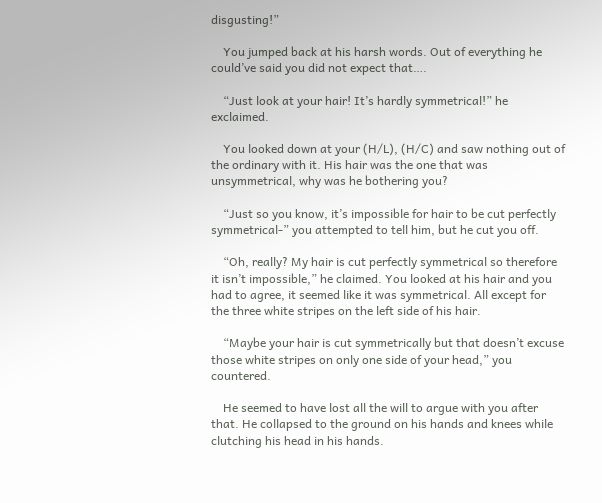disgusting!”

    You jumped back at his harsh words. Out of everything he could’ve said you did not expect that….

    “Just look at your hair! It’s hardly symmetrical!” he exclaimed.

    You looked down at your (H/L), (H/C) and saw nothing out of the ordinary with it. His hair was the one that was unsymmetrical, why was he bothering you?

    “Just so you know, it’s impossible for hair to be cut perfectly symmetrical-” you attempted to tell him, but he cut you off.

    “Oh, really? My hair is cut perfectly symmetrical so therefore it isn’t impossible,” he claimed. You looked at his hair and you had to agree, it seemed like it was symmetrical. All except for the three white stripes on the left side of his hair.

    “Maybe your hair is cut symmetrically but that doesn’t excuse those white stripes on only one side of your head,” you countered.

    He seemed to have lost all the will to argue with you after that. He collapsed to the ground on his hands and knees while clutching his head in his hands.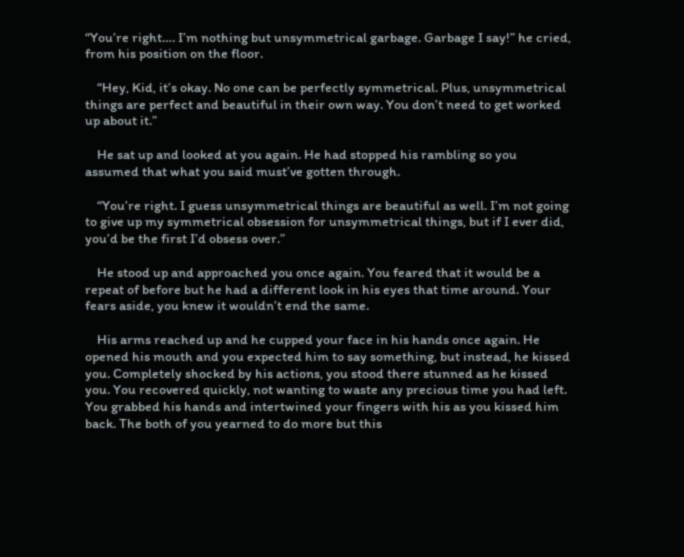“You’re right…. I’m nothing but unsymmetrical garbage. Garbage I say!” he cried, from his position on the floor.

    “Hey, Kid, it’s okay. No one can be perfectly symmetrical. Plus, unsymmetrical things are perfect and beautiful in their own way. You don’t need to get worked up about it.”

    He sat up and looked at you again. He had stopped his rambling so you assumed that what you said must’ve gotten through.

    “You’re right. I guess unsymmetrical things are beautiful as well. I’m not going to give up my symmetrical obsession for unsymmetrical things, but if I ever did, you’d be the first I’d obsess over.”

    He stood up and approached you once again. You feared that it would be a repeat of before but he had a different look in his eyes that time around. Your fears aside, you knew it wouldn’t end the same.

    His arms reached up and he cupped your face in his hands once again. He opened his mouth and you expected him to say something, but instead, he kissed you. Completely shocked by his actions, you stood there stunned as he kissed you. You recovered quickly, not wanting to waste any precious time you had left. You grabbed his hands and intertwined your fingers with his as you kissed him back. The both of you yearned to do more but this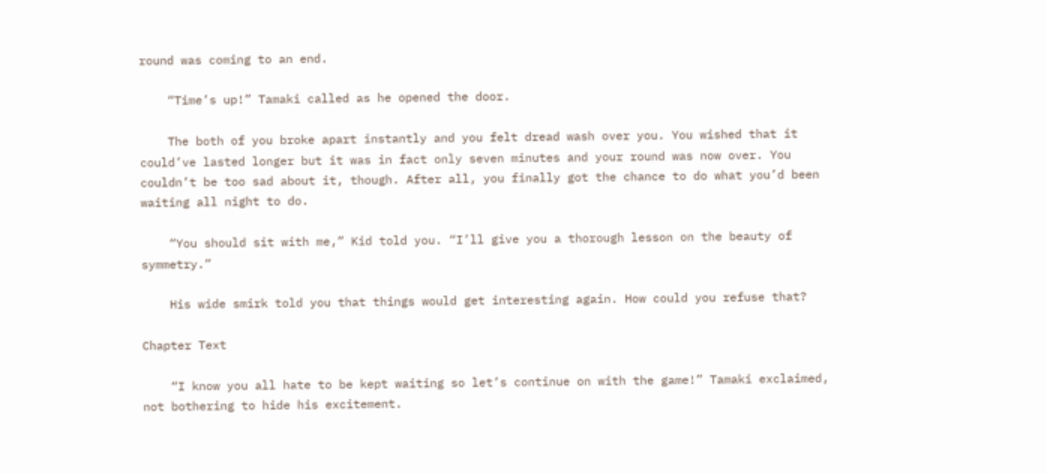round was coming to an end.

    “Time’s up!” Tamaki called as he opened the door.

    The both of you broke apart instantly and you felt dread wash over you. You wished that it could’ve lasted longer but it was in fact only seven minutes and your round was now over. You couldn’t be too sad about it, though. After all, you finally got the chance to do what you’d been waiting all night to do.

    “You should sit with me,” Kid told you. “I’ll give you a thorough lesson on the beauty of symmetry.”

    His wide smirk told you that things would get interesting again. How could you refuse that?

Chapter Text

    “I know you all hate to be kept waiting so let’s continue on with the game!” Tamaki exclaimed, not bothering to hide his excitement.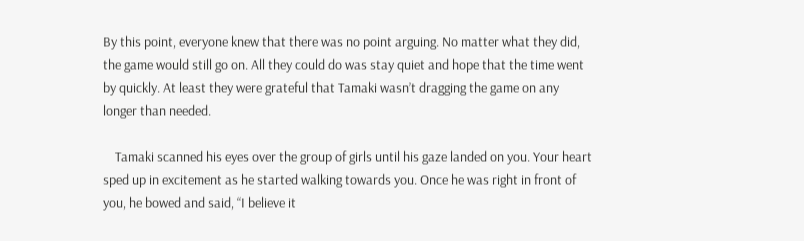By this point, everyone knew that there was no point arguing. No matter what they did, the game would still go on. All they could do was stay quiet and hope that the time went by quickly. At least they were grateful that Tamaki wasn’t dragging the game on any longer than needed.

    Tamaki scanned his eyes over the group of girls until his gaze landed on you. Your heart sped up in excitement as he started walking towards you. Once he was right in front of you, he bowed and said, “I believe it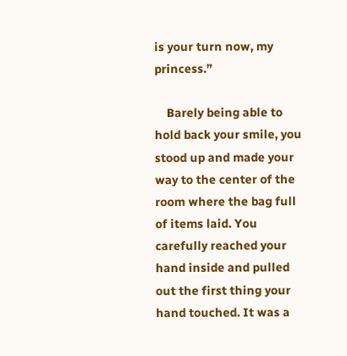is your turn now, my princess.”

    Barely being able to hold back your smile, you stood up and made your way to the center of the room where the bag full of items laid. You carefully reached your hand inside and pulled out the first thing your hand touched. It was a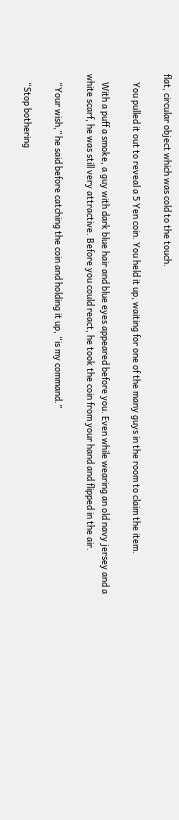flat, circular object which was cold to the touch.

    You pulled it out to reveal a 5 Yen coin. You held it up, waiting for one of the many guys in the room to claim the item.

    With a puff a smoke, a guy with dark blue hair and blue eyes appeared before you. Even while wearing an old navy jersey and a white scarf, he was still very attractive. Before you could react, he took the coin from your hand and flipped in the air.

    “Your wish,” he said before catching the coin and holding it up, “is my command.”

    “Stop bothering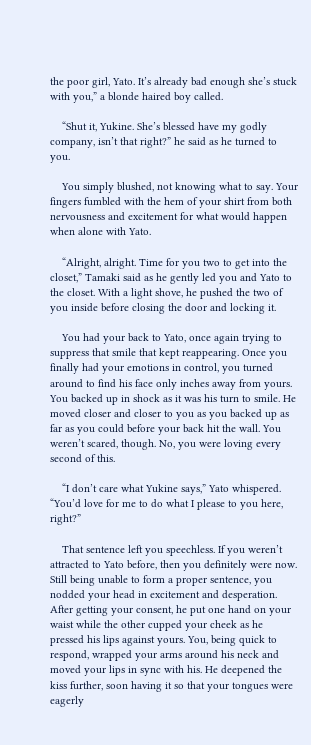the poor girl, Yato. It’s already bad enough she’s stuck with you,” a blonde haired boy called.

    “Shut it, Yukine. She’s blessed have my godly company, isn’t that right?” he said as he turned to you.

    You simply blushed, not knowing what to say. Your fingers fumbled with the hem of your shirt from both nervousness and excitement for what would happen when alone with Yato.

    “Alright, alright. Time for you two to get into the closet,” Tamaki said as he gently led you and Yato to the closet. With a light shove, he pushed the two of you inside before closing the door and locking it.

    You had your back to Yato, once again trying to suppress that smile that kept reappearing. Once you finally had your emotions in control, you turned around to find his face only inches away from yours. You backed up in shock as it was his turn to smile. He moved closer and closer to you as you backed up as far as you could before your back hit the wall. You weren’t scared, though. No, you were loving every second of this.

    “I don’t care what Yukine says,” Yato whispered. “You’d love for me to do what I please to you here, right?”

    That sentence left you speechless. If you weren’t attracted to Yato before, then you definitely were now. Still being unable to form a proper sentence, you nodded your head in excitement and desperation. After getting your consent, he put one hand on your waist while the other cupped your cheek as he pressed his lips against yours. You, being quick to respond, wrapped your arms around his neck and moved your lips in sync with his. He deepened the kiss further, soon having it so that your tongues were eagerly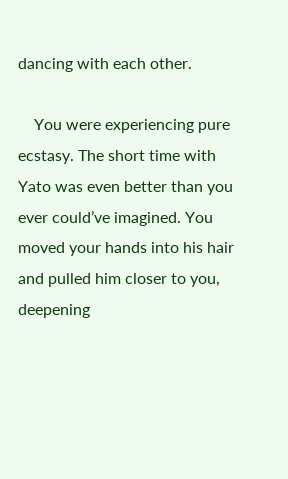dancing with each other.

    You were experiencing pure ecstasy. The short time with Yato was even better than you ever could’ve imagined. You moved your hands into his hair and pulled him closer to you, deepening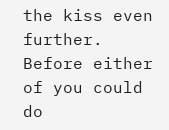the kiss even further. Before either of you could do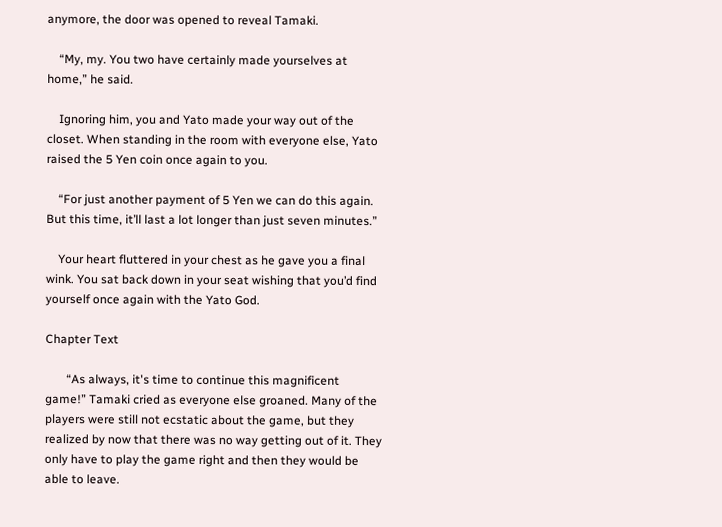anymore, the door was opened to reveal Tamaki.

    “My, my. You two have certainly made yourselves at home,” he said.

    Ignoring him, you and Yato made your way out of the closet. When standing in the room with everyone else, Yato raised the 5 Yen coin once again to you.

    “For just another payment of 5 Yen we can do this again. But this time, it’ll last a lot longer than just seven minutes.”

    Your heart fluttered in your chest as he gave you a final wink. You sat back down in your seat wishing that you’d find yourself once again with the Yato God.

Chapter Text

       “As always, it's time to continue this magnificent game!” Tamaki cried as everyone else groaned. Many of the players were still not ecstatic about the game, but they realized by now that there was no way getting out of it. They only have to play the game right and then they would be able to leave.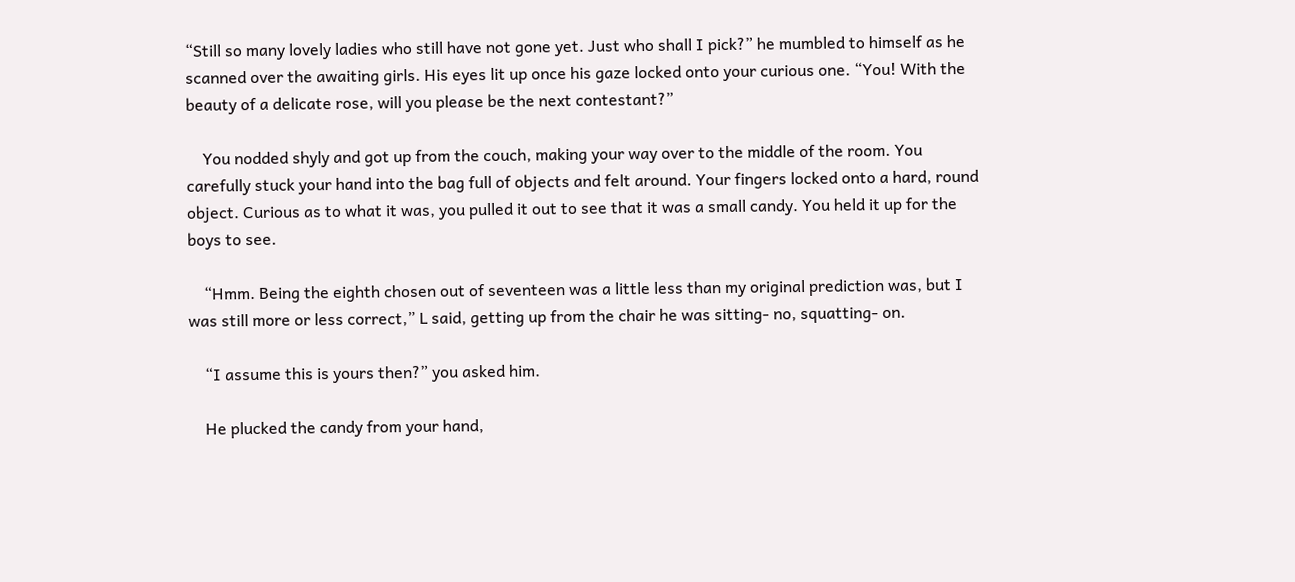“Still so many lovely ladies who still have not gone yet. Just who shall I pick?” he mumbled to himself as he scanned over the awaiting girls. His eyes lit up once his gaze locked onto your curious one. “You! With the beauty of a delicate rose, will you please be the next contestant?”

    You nodded shyly and got up from the couch, making your way over to the middle of the room. You carefully stuck your hand into the bag full of objects and felt around. Your fingers locked onto a hard, round object. Curious as to what it was, you pulled it out to see that it was a small candy. You held it up for the boys to see.

    “Hmm. Being the eighth chosen out of seventeen was a little less than my original prediction was, but I was still more or less correct,” L said, getting up from the chair he was sitting- no, squatting- on.

    “I assume this is yours then?” you asked him.

    He plucked the candy from your hand,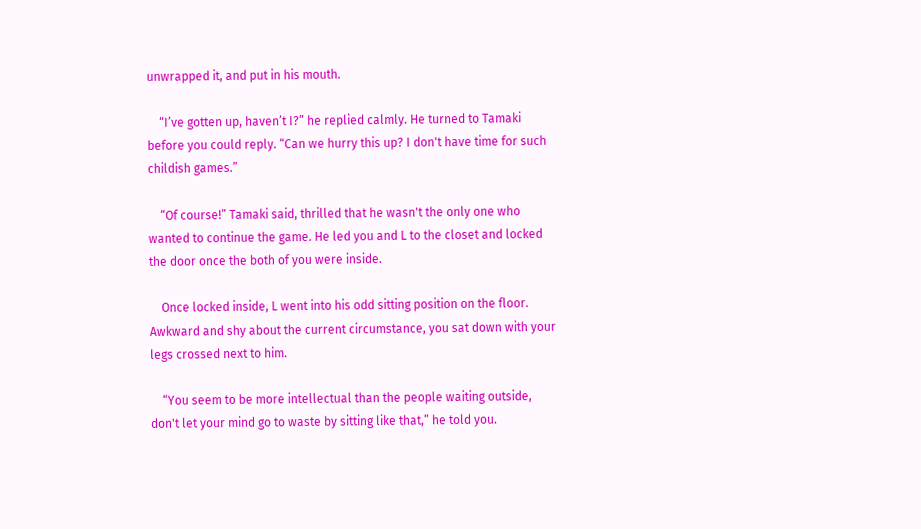unwrapped it, and put in his mouth.

    “I’ve gotten up, haven’t I?” he replied calmly. He turned to Tamaki before you could reply. “Can we hurry this up? I don't have time for such childish games.”

    “Of course!” Tamaki said, thrilled that he wasn't the only one who wanted to continue the game. He led you and L to the closet and locked the door once the both of you were inside.

    Once locked inside, L went into his odd sitting position on the floor. Awkward and shy about the current circumstance, you sat down with your legs crossed next to him.

    “You seem to be more intellectual than the people waiting outside, don't let your mind go to waste by sitting like that,” he told you.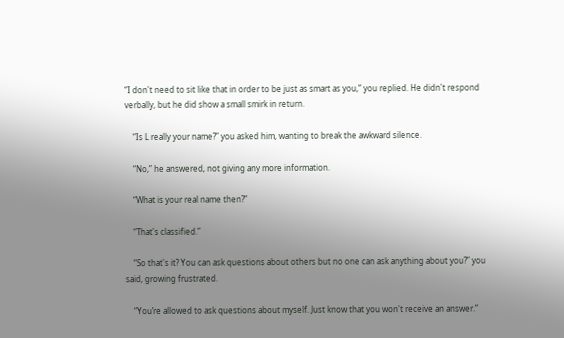“I don't need to sit like that in order to be just as smart as you,” you replied. He didn't respond verbally, but he did show a small smirk in return.

    “Is L really your name?” you asked him, wanting to break the awkward silence.

    “No,” he answered, not giving any more information.

    “What is your real name then?”

    “That's classified.”

    “So that's it? You can ask questions about others but no one can ask anything about you?” you said, growing frustrated.

    “You’re allowed to ask questions about myself. Just know that you won't receive an answer.”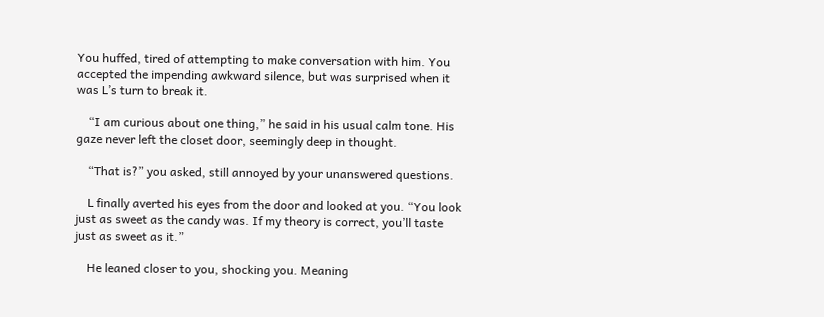You huffed, tired of attempting to make conversation with him. You accepted the impending awkward silence, but was surprised when it was L’s turn to break it.

    “I am curious about one thing,” he said in his usual calm tone. His gaze never left the closet door, seemingly deep in thought.

    “That is?” you asked, still annoyed by your unanswered questions.

    L finally averted his eyes from the door and looked at you. “You look just as sweet as the candy was. If my theory is correct, you’ll taste just as sweet as it.”

    He leaned closer to you, shocking you. Meaning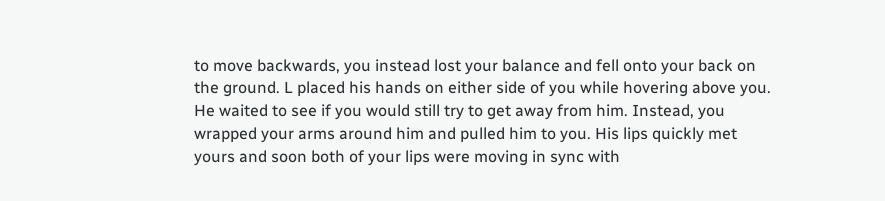to move backwards, you instead lost your balance and fell onto your back on the ground. L placed his hands on either side of you while hovering above you. He waited to see if you would still try to get away from him. Instead, you wrapped your arms around him and pulled him to you. His lips quickly met yours and soon both of your lips were moving in sync with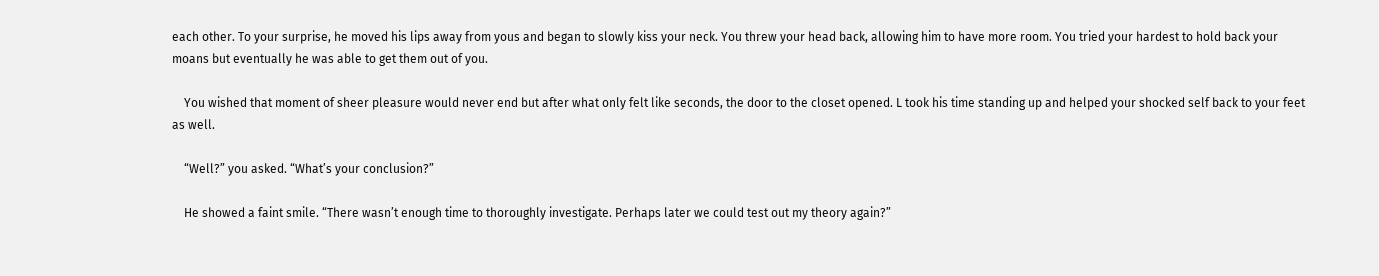each other. To your surprise, he moved his lips away from yous and began to slowly kiss your neck. You threw your head back, allowing him to have more room. You tried your hardest to hold back your moans but eventually he was able to get them out of you.

    You wished that moment of sheer pleasure would never end but after what only felt like seconds, the door to the closet opened. L took his time standing up and helped your shocked self back to your feet as well.

    “Well?” you asked. “What’s your conclusion?”

    He showed a faint smile. “There wasn’t enough time to thoroughly investigate. Perhaps later we could test out my theory again?”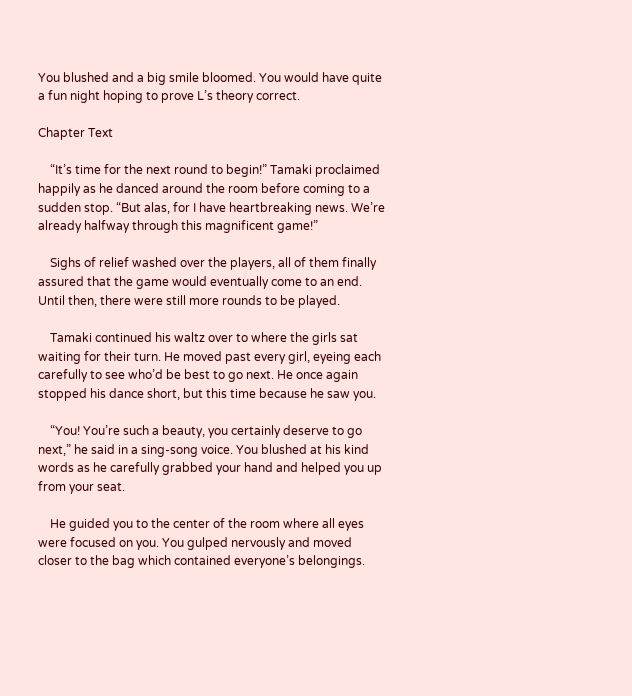You blushed and a big smile bloomed. You would have quite a fun night hoping to prove L’s theory correct.

Chapter Text

    “It’s time for the next round to begin!” Tamaki proclaimed happily as he danced around the room before coming to a sudden stop. “But alas, for I have heartbreaking news. We’re already halfway through this magnificent game!”

    Sighs of relief washed over the players, all of them finally assured that the game would eventually come to an end. Until then, there were still more rounds to be played.

    Tamaki continued his waltz over to where the girls sat waiting for their turn. He moved past every girl, eyeing each carefully to see who’d be best to go next. He once again stopped his dance short, but this time because he saw you.

    “You! You’re such a beauty, you certainly deserve to go next,” he said in a sing-song voice. You blushed at his kind words as he carefully grabbed your hand and helped you up from your seat.

    He guided you to the center of the room where all eyes were focused on you. You gulped nervously and moved closer to the bag which contained everyone’s belongings.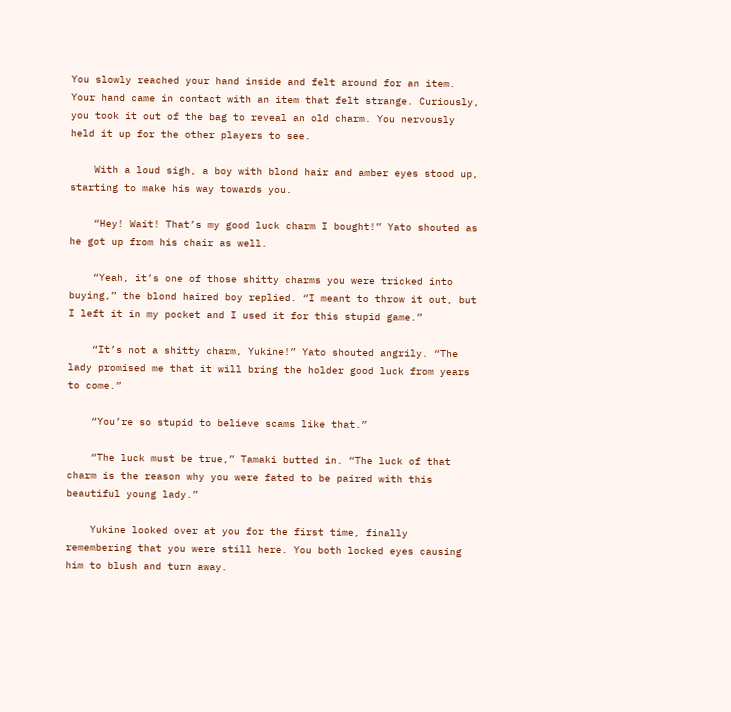You slowly reached your hand inside and felt around for an item. Your hand came in contact with an item that felt strange. Curiously, you took it out of the bag to reveal an old charm. You nervously held it up for the other players to see.

    With a loud sigh, a boy with blond hair and amber eyes stood up, starting to make his way towards you.

    “Hey! Wait! That’s my good luck charm I bought!” Yato shouted as he got up from his chair as well.

    “Yeah, it’s one of those shitty charms you were tricked into buying,” the blond haired boy replied. “I meant to throw it out, but I left it in my pocket and I used it for this stupid game.”

    “It’s not a shitty charm, Yukine!” Yato shouted angrily. “The lady promised me that it will bring the holder good luck from years to come.”

    “You’re so stupid to believe scams like that.”

    “The luck must be true,” Tamaki butted in. “The luck of that charm is the reason why you were fated to be paired with this beautiful young lady.”

    Yukine looked over at you for the first time, finally remembering that you were still here. You both locked eyes causing him to blush and turn away.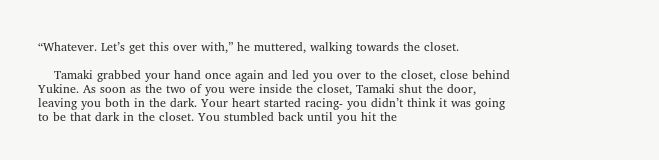“Whatever. Let’s get this over with,” he muttered, walking towards the closet.

    Tamaki grabbed your hand once again and led you over to the closet, close behind Yukine. As soon as the two of you were inside the closet, Tamaki shut the door, leaving you both in the dark. Your heart started racing- you didn’t think it was going to be that dark in the closet. You stumbled back until you hit the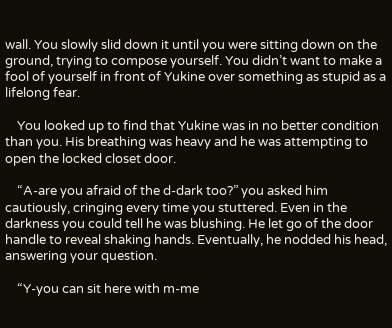wall. You slowly slid down it until you were sitting down on the ground, trying to compose yourself. You didn’t want to make a fool of yourself in front of Yukine over something as stupid as a lifelong fear.

    You looked up to find that Yukine was in no better condition than you. His breathing was heavy and he was attempting to open the locked closet door.

    “A-are you afraid of the d-dark too?” you asked him cautiously, cringing every time you stuttered. Even in the darkness you could tell he was blushing. He let go of the door handle to reveal shaking hands. Eventually, he nodded his head, answering your question.

    “Y-you can sit here with m-me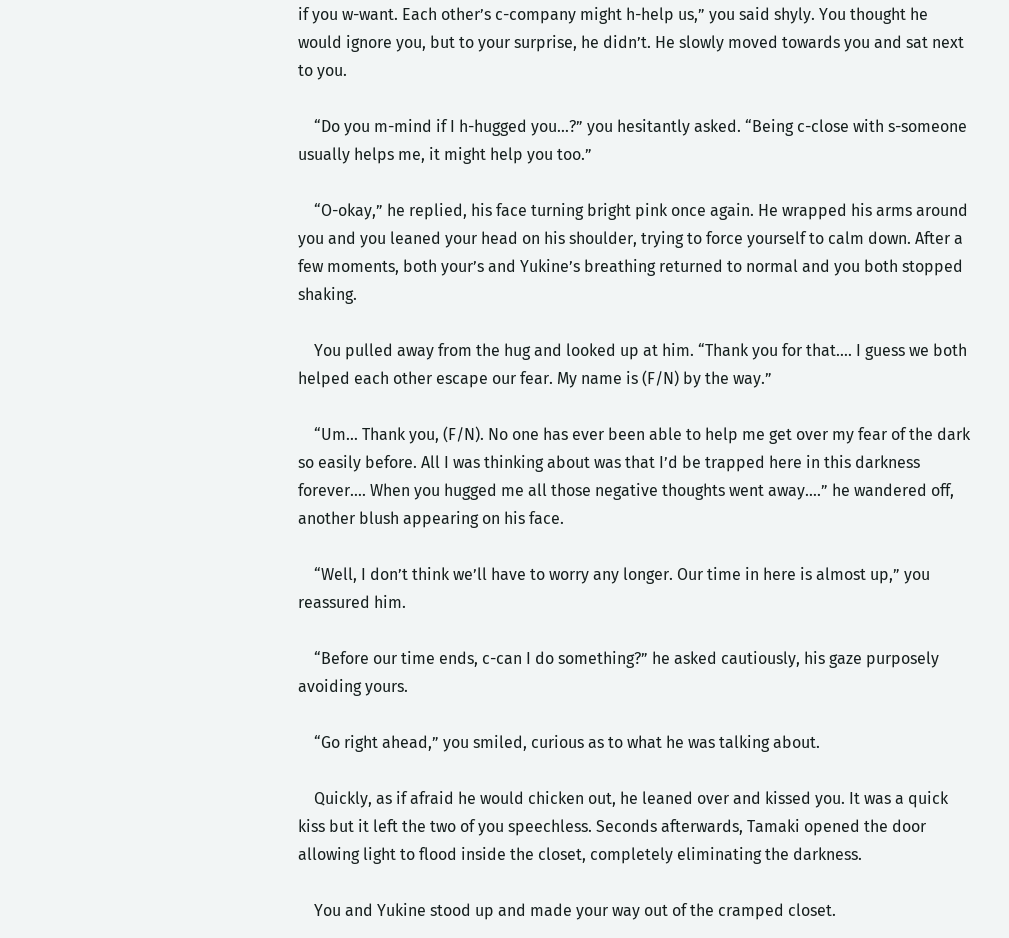if you w-want. Each other’s c-company might h-help us,” you said shyly. You thought he would ignore you, but to your surprise, he didn’t. He slowly moved towards you and sat next to you.

    “Do you m-mind if I h-hugged you…?” you hesitantly asked. “Being c-close with s-someone usually helps me, it might help you too.”

    “O-okay,” he replied, his face turning bright pink once again. He wrapped his arms around you and you leaned your head on his shoulder, trying to force yourself to calm down. After a few moments, both your’s and Yukine’s breathing returned to normal and you both stopped shaking.

    You pulled away from the hug and looked up at him. “Thank you for that…. I guess we both helped each other escape our fear. My name is (F/N) by the way.”

    “Um… Thank you, (F/N). No one has ever been able to help me get over my fear of the dark so easily before. All I was thinking about was that I’d be trapped here in this darkness forever…. When you hugged me all those negative thoughts went away….” he wandered off, another blush appearing on his face.

    “Well, I don’t think we’ll have to worry any longer. Our time in here is almost up,” you reassured him.

    “Before our time ends, c-can I do something?” he asked cautiously, his gaze purposely avoiding yours.

    “Go right ahead,” you smiled, curious as to what he was talking about.

    Quickly, as if afraid he would chicken out, he leaned over and kissed you. It was a quick kiss but it left the two of you speechless. Seconds afterwards, Tamaki opened the door allowing light to flood inside the closet, completely eliminating the darkness.

    You and Yukine stood up and made your way out of the cramped closet.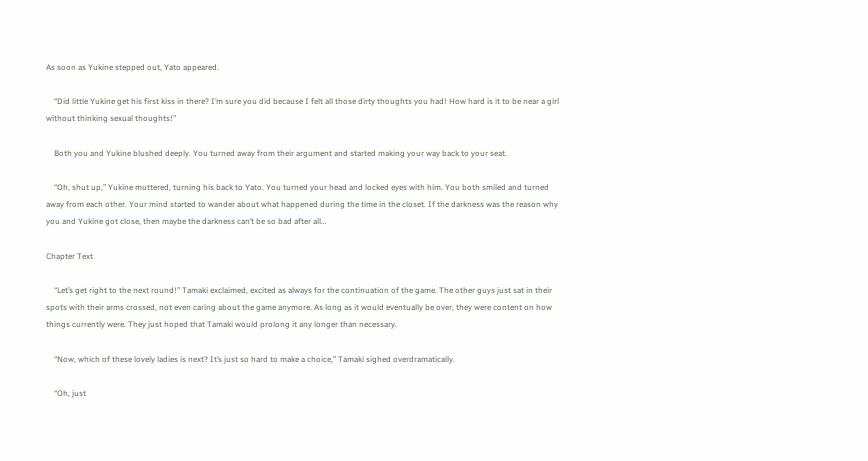As soon as Yukine stepped out, Yato appeared.

    “Did little Yukine get his first kiss in there? I’m sure you did because I felt all those dirty thoughts you had! How hard is it to be near a girl without thinking sexual thoughts!”

    Both you and Yukine blushed deeply. You turned away from their argument and started making your way back to your seat.

    “Oh, shut up,” Yukine muttered, turning his back to Yato. You turned your head and locked eyes with him. You both smiled and turned away from each other. Your mind started to wander about what happened during the time in the closet. If the darkness was the reason why you and Yukine got close, then maybe the darkness can’t be so bad after all…

Chapter Text

    “Let’s get right to the next round!” Tamaki exclaimed, excited as always for the continuation of the game. The other guys just sat in their spots with their arms crossed, not even caring about the game anymore. As long as it would eventually be over, they were content on how things currently were. They just hoped that Tamaki would prolong it any longer than necessary.

    “Now, which of these lovely ladies is next? It’s just so hard to make a choice,” Tamaki sighed overdramatically.

    “Oh, just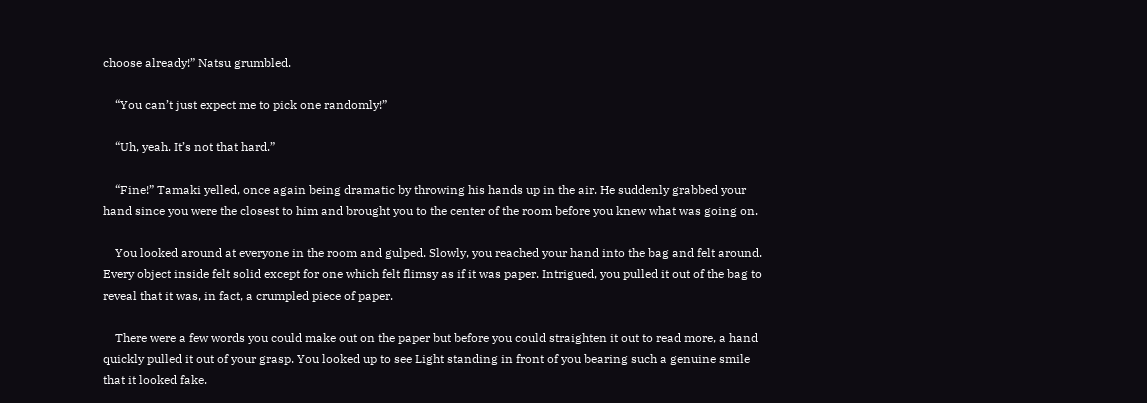choose already!” Natsu grumbled.

    “You can’t just expect me to pick one randomly!”

    “Uh, yeah. It’s not that hard.”

    “Fine!” Tamaki yelled, once again being dramatic by throwing his hands up in the air. He suddenly grabbed your hand since you were the closest to him and brought you to the center of the room before you knew what was going on.

    You looked around at everyone in the room and gulped. Slowly, you reached your hand into the bag and felt around. Every object inside felt solid except for one which felt flimsy as if it was paper. Intrigued, you pulled it out of the bag to reveal that it was, in fact, a crumpled piece of paper.

    There were a few words you could make out on the paper but before you could straighten it out to read more, a hand quickly pulled it out of your grasp. You looked up to see Light standing in front of you bearing such a genuine smile that it looked fake.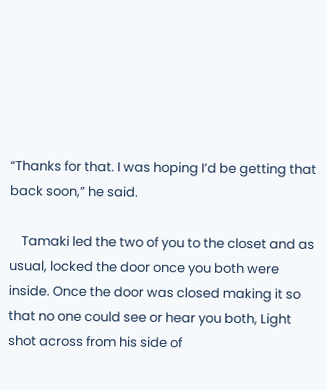“Thanks for that. I was hoping I’d be getting that back soon,” he said.

    Tamaki led the two of you to the closet and as usual, locked the door once you both were inside. Once the door was closed making it so that no one could see or hear you both, Light shot across from his side of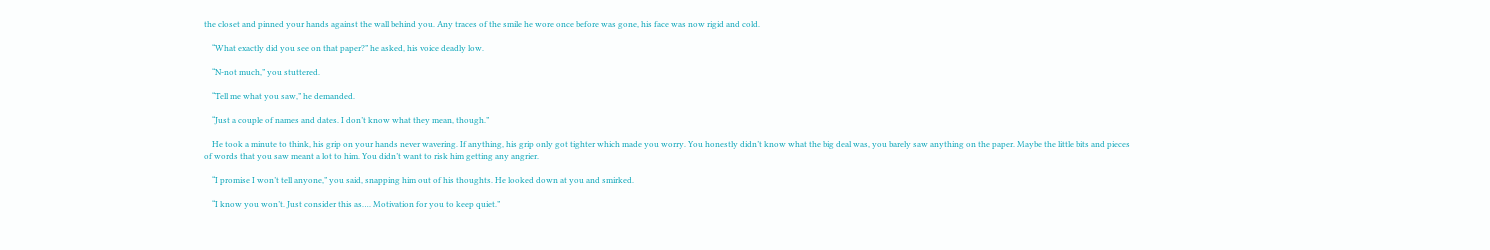the closet and pinned your hands against the wall behind you. Any traces of the smile he wore once before was gone, his face was now rigid and cold.

    “What exactly did you see on that paper?” he asked, his voice deadly low.

    “N-not much,” you stuttered.

    “Tell me what you saw,” he demanded.

    “Just a couple of names and dates. I don’t know what they mean, though.”

    He took a minute to think, his grip on your hands never wavering. If anything, his grip only got tighter which made you worry. You honestly didn’t know what the big deal was, you barely saw anything on the paper. Maybe the little bits and pieces of words that you saw meant a lot to him. You didn’t want to risk him getting any angrier.

    “I promise I won’t tell anyone,” you said, snapping him out of his thoughts. He looked down at you and smirked.

    “I know you won’t. Just consider this as…. Motivation for you to keep quiet.”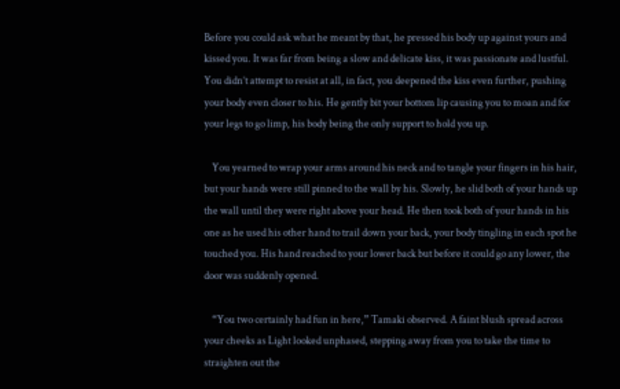Before you could ask what he meant by that, he pressed his body up against yours and kissed you. It was far from being a slow and delicate kiss, it was passionate and lustful. You didn’t attempt to resist at all, in fact, you deepened the kiss even further, pushing your body even closer to his. He gently bit your bottom lip causing you to moan and for your legs to go limp, his body being the only support to hold you up.

    You yearned to wrap your arms around his neck and to tangle your fingers in his hair, but your hands were still pinned to the wall by his. Slowly, he slid both of your hands up the wall until they were right above your head. He then took both of your hands in his one as he used his other hand to trail down your back, your body tingling in each spot he touched you. His hand reached to your lower back but before it could go any lower, the door was suddenly opened.

    “You two certainly had fun in here,” Tamaki observed. A faint blush spread across your cheeks as Light looked unphased, stepping away from you to take the time to straighten out the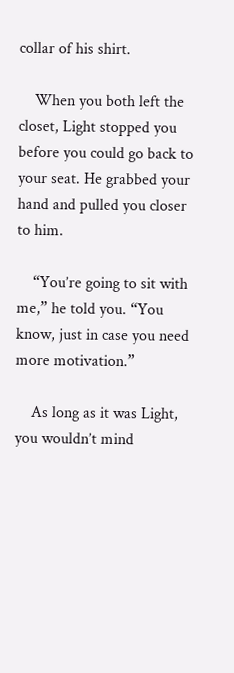collar of his shirt.

    When you both left the closet, Light stopped you before you could go back to your seat. He grabbed your hand and pulled you closer to him.

    “You’re going to sit with me,” he told you. “You know, just in case you need more motivation.”

    As long as it was Light, you wouldn’t mind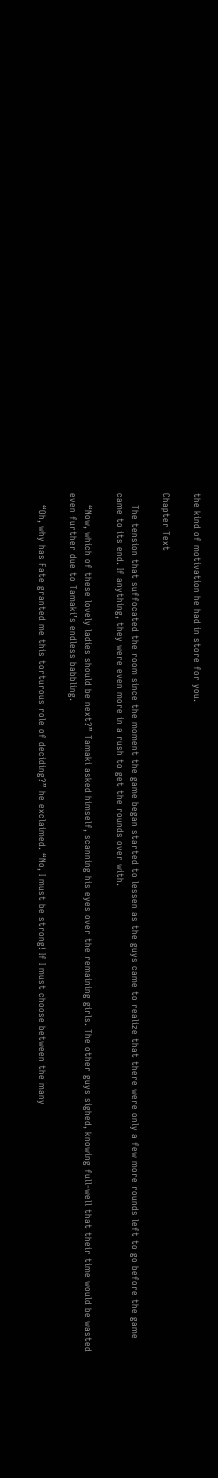the kind of motivation he had in store for you.

Chapter Text

    The tension that suffocated the room since the moment the game began started to lessen as the guys came to realize that there were only a few more rounds left to go before the game came to its end. If anything, they were even more in a rush to get the rounds over with.

    “Now, which of these lovely ladies should be next?” Tamaki asked himself, scanning his eyes over the remaining girls. The other guys sighed, knowing full-well that their time would be wasted even further due to Tamaki’s endless babbling.

    “Oh, why has Fate granted me this torturous role of deciding?” he exclaimed. “No, I must be strong! If I must choose between the many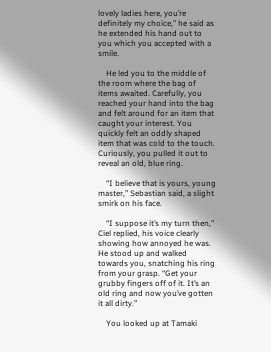lovely ladies here, you’re definitely my choice,” he said as he extended his hand out to you which you accepted with a smile.

    He led you to the middle of the room where the bag of items awaited. Carefully, you reached your hand into the bag and felt around for an item that caught your interest. You quickly felt an oddly shaped item that was cold to the touch. Curiously, you pulled it out to reveal an old, blue ring.

    “I believe that is yours, young master,” Sebastian said, a slight smirk on his face.

    “I suppose it’s my turn then,” Ciel replied, his voice clearly showing how annoyed he was. He stood up and walked towards you, snatching his ring from your grasp. “Get your grubby fingers off of it. It’s an old ring and now you’ve gotten it all dirty.”

    You looked up at Tamaki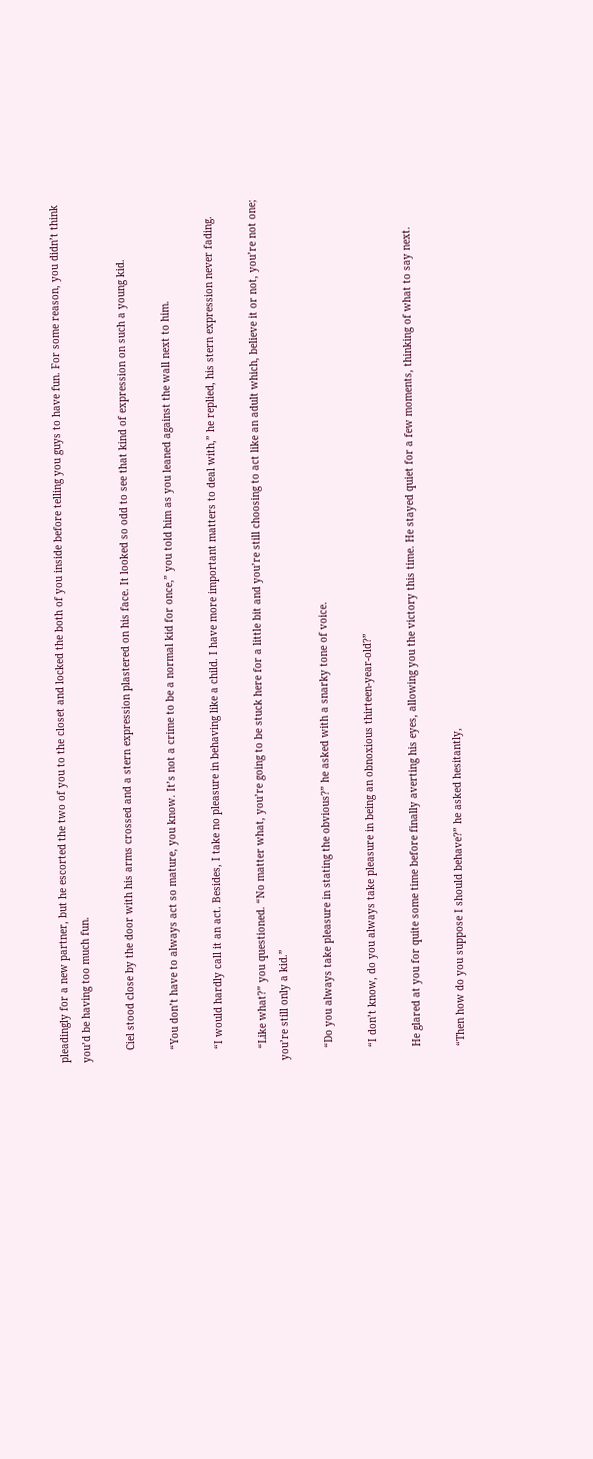pleadingly for a new partner, but he escorted the two of you to the closet and locked the both of you inside before telling you guys to have fun. For some reason, you didn’t think you’d be having too much fun.

    Ciel stood close by the door with his arms crossed and a stern expression plastered on his face. It looked so odd to see that kind of expression on such a young kid.

    “You don’t have to always act so mature, you know. It’s not a crime to be a normal kid for once,” you told him as you leaned against the wall next to him.

    “I would hardly call it an act. Besides, I take no pleasure in behaving like a child. I have more important matters to deal with,” he replied, his stern expression never fading.

    “Like what?” you questioned. “No matter what, you’re going to be stuck here for a little bit and you’re still choosing to act like an adult which, believe it or not, you’re not one; you’re still only a kid.”

    “Do you always take pleasure in stating the obvious?” he asked with a snarky tone of voice.

    “I don’t know, do you always take pleasure in being an obnoxious thirteen-year-old?”

    He glared at you for quite some time before finally averting his eyes, allowing you the victory this time. He stayed quiet for a few moments, thinking of what to say next.

    “Then how do you suppose I should behave?” he asked hesitantly,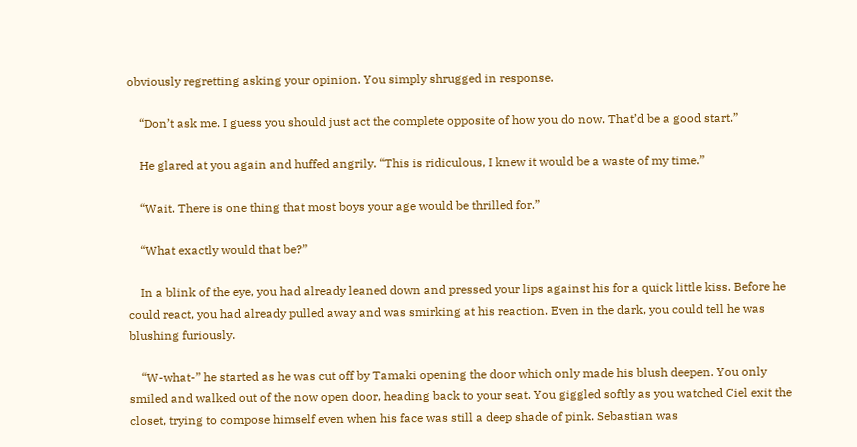obviously regretting asking your opinion. You simply shrugged in response.

    “Don’t ask me. I guess you should just act the complete opposite of how you do now. That’d be a good start.”

    He glared at you again and huffed angrily. “This is ridiculous, I knew it would be a waste of my time.”

    “Wait. There is one thing that most boys your age would be thrilled for.”

    “What exactly would that be?”

    In a blink of the eye, you had already leaned down and pressed your lips against his for a quick little kiss. Before he could react, you had already pulled away and was smirking at his reaction. Even in the dark, you could tell he was blushing furiously.

    “W-what-” he started as he was cut off by Tamaki opening the door which only made his blush deepen. You only smiled and walked out of the now open door, heading back to your seat. You giggled softly as you watched Ciel exit the closet, trying to compose himself even when his face was still a deep shade of pink. Sebastian was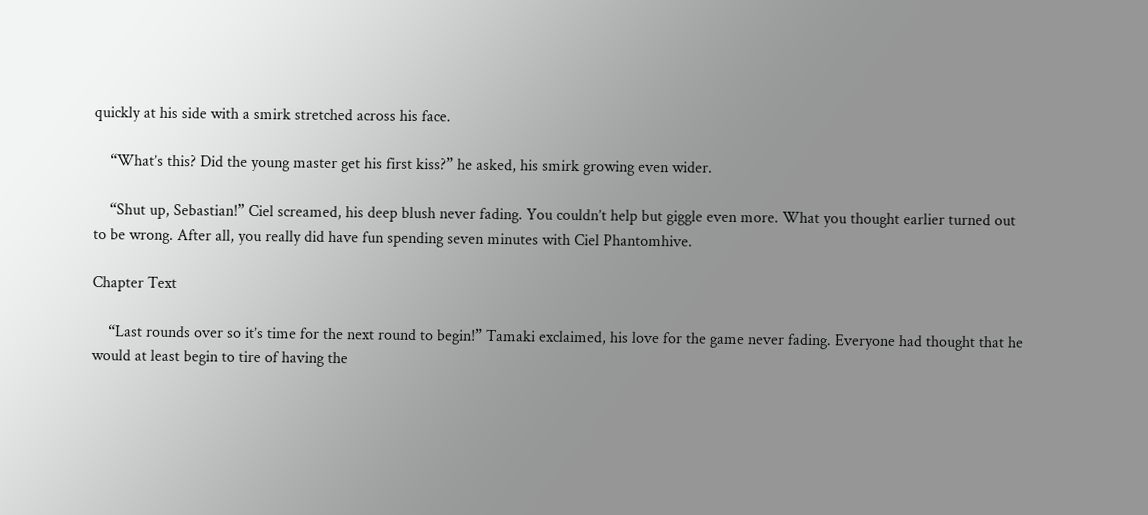quickly at his side with a smirk stretched across his face.

    “What’s this? Did the young master get his first kiss?” he asked, his smirk growing even wider.

    “Shut up, Sebastian!” Ciel screamed, his deep blush never fading. You couldn’t help but giggle even more. What you thought earlier turned out to be wrong. After all, you really did have fun spending seven minutes with Ciel Phantomhive.

Chapter Text

    “Last rounds over so it’s time for the next round to begin!” Tamaki exclaimed, his love for the game never fading. Everyone had thought that he would at least begin to tire of having the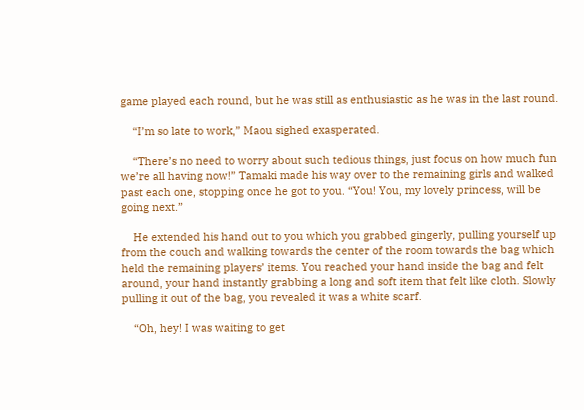game played each round, but he was still as enthusiastic as he was in the last round.

    “I’m so late to work,” Maou sighed exasperated.

    “There’s no need to worry about such tedious things, just focus on how much fun we’re all having now!” Tamaki made his way over to the remaining girls and walked past each one, stopping once he got to you. “You! You, my lovely princess, will be going next.”

    He extended his hand out to you which you grabbed gingerly, pulling yourself up from the couch and walking towards the center of the room towards the bag which held the remaining players’ items. You reached your hand inside the bag and felt around, your hand instantly grabbing a long and soft item that felt like cloth. Slowly pulling it out of the bag, you revealed it was a white scarf.

    “Oh, hey! I was waiting to get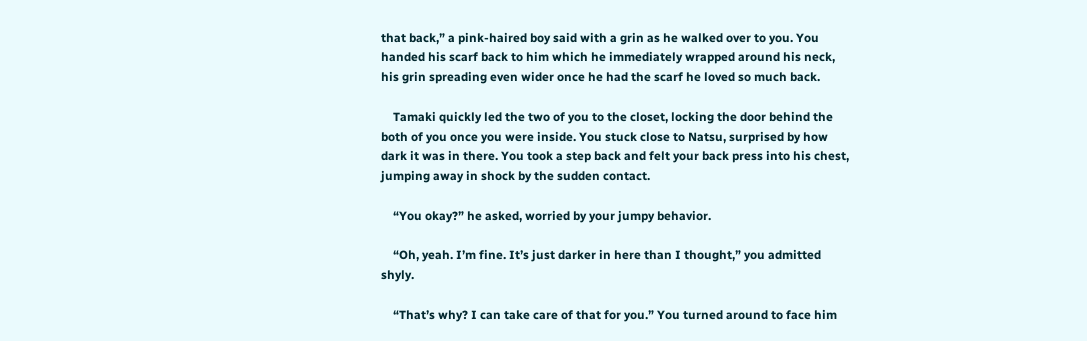that back,” a pink-haired boy said with a grin as he walked over to you. You handed his scarf back to him which he immediately wrapped around his neck, his grin spreading even wider once he had the scarf he loved so much back.

    Tamaki quickly led the two of you to the closet, locking the door behind the both of you once you were inside. You stuck close to Natsu, surprised by how dark it was in there. You took a step back and felt your back press into his chest, jumping away in shock by the sudden contact.

    “You okay?” he asked, worried by your jumpy behavior.

    “Oh, yeah. I’m fine. It’s just darker in here than I thought,” you admitted shyly.

    “That’s why? I can take care of that for you.” You turned around to face him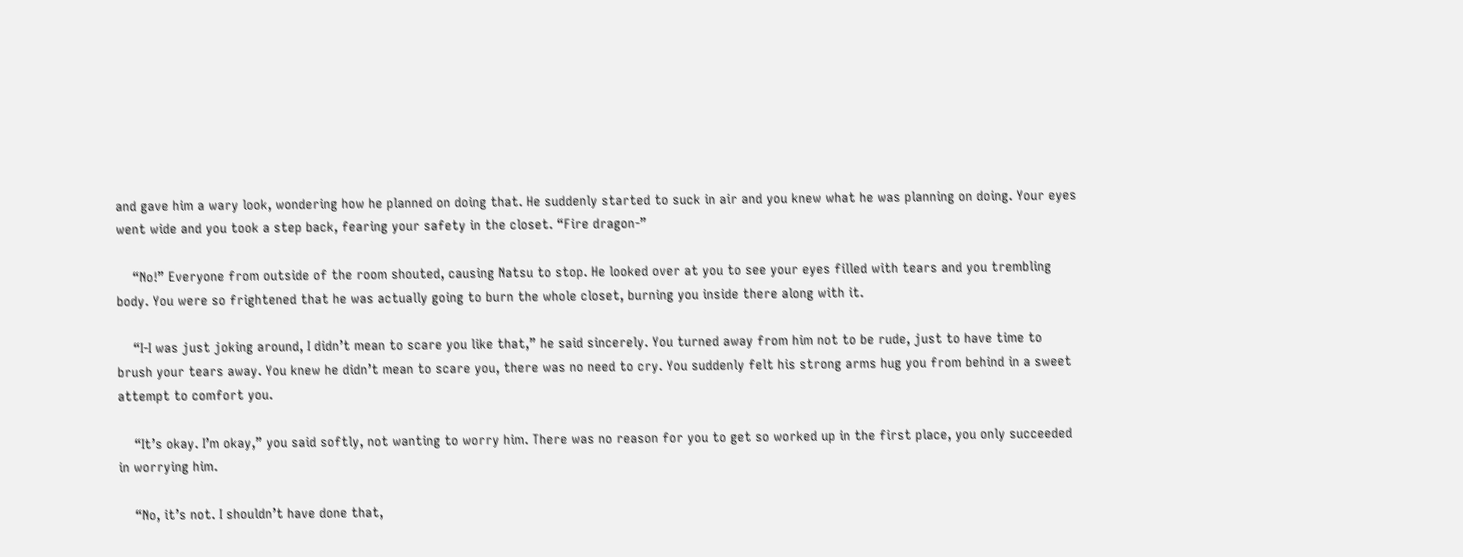and gave him a wary look, wondering how he planned on doing that. He suddenly started to suck in air and you knew what he was planning on doing. Your eyes went wide and you took a step back, fearing your safety in the closet. “Fire dragon-”

    “No!” Everyone from outside of the room shouted, causing Natsu to stop. He looked over at you to see your eyes filled with tears and you trembling body. You were so frightened that he was actually going to burn the whole closet, burning you inside there along with it.

    “I-I was just joking around, I didn’t mean to scare you like that,” he said sincerely. You turned away from him not to be rude, just to have time to brush your tears away. You knew he didn’t mean to scare you, there was no need to cry. You suddenly felt his strong arms hug you from behind in a sweet attempt to comfort you.

    “It’s okay. I’m okay,” you said softly, not wanting to worry him. There was no reason for you to get so worked up in the first place, you only succeeded in worrying him.

    “No, it’s not. I shouldn’t have done that,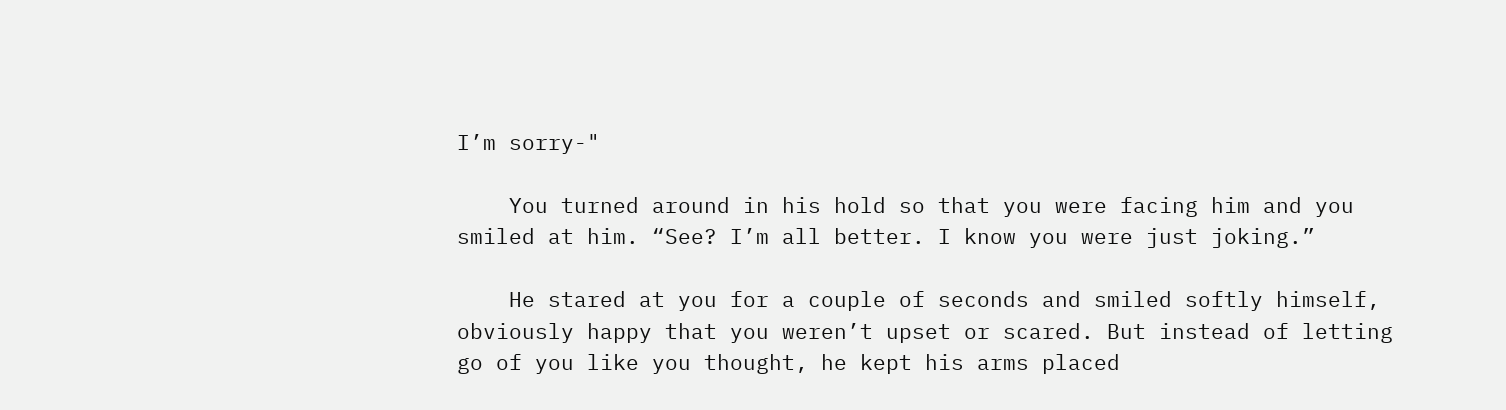I’m sorry-"

    You turned around in his hold so that you were facing him and you smiled at him. “See? I’m all better. I know you were just joking.”

    He stared at you for a couple of seconds and smiled softly himself, obviously happy that you weren’t upset or scared. But instead of letting go of you like you thought, he kept his arms placed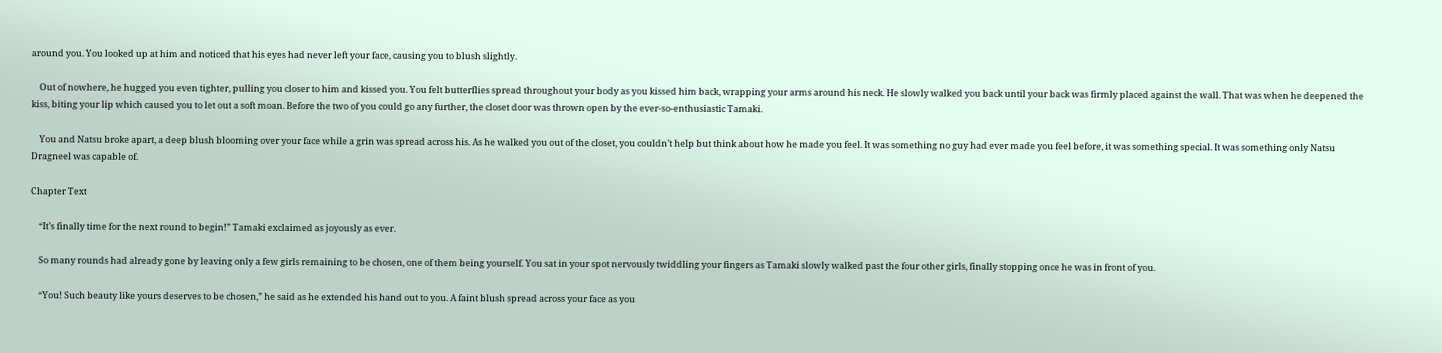around you. You looked up at him and noticed that his eyes had never left your face, causing you to blush slightly.

    Out of nowhere, he hugged you even tighter, pulling you closer to him and kissed you. You felt butterflies spread throughout your body as you kissed him back, wrapping your arms around his neck. He slowly walked you back until your back was firmly placed against the wall. That was when he deepened the kiss, biting your lip which caused you to let out a soft moan. Before the two of you could go any further, the closet door was thrown open by the ever-so-enthusiastic Tamaki.

    You and Natsu broke apart, a deep blush blooming over your face while a grin was spread across his. As he walked you out of the closet, you couldn’t help but think about how he made you feel. It was something no guy had ever made you feel before, it was something special. It was something only Natsu Dragneel was capable of.

Chapter Text

    “It’s finally time for the next round to begin!” Tamaki exclaimed as joyously as ever.

    So many rounds had already gone by leaving only a few girls remaining to be chosen, one of them being yourself. You sat in your spot nervously twiddling your fingers as Tamaki slowly walked past the four other girls, finally stopping once he was in front of you.

    “You! Such beauty like yours deserves to be chosen,” he said as he extended his hand out to you. A faint blush spread across your face as you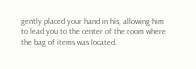gently placed your hand in his, allowing him to lead you to the center of the room where the bag of items was located.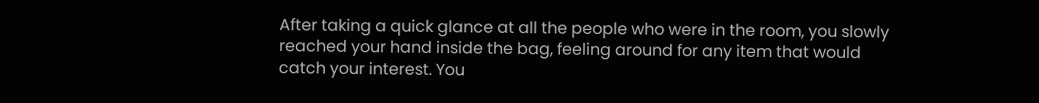After taking a quick glance at all the people who were in the room, you slowly reached your hand inside the bag, feeling around for any item that would catch your interest. You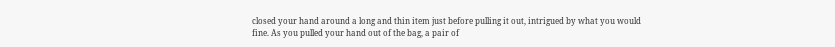closed your hand around a long and thin item just before pulling it out, intrigued by what you would fine. As you pulled your hand out of the bag, a pair of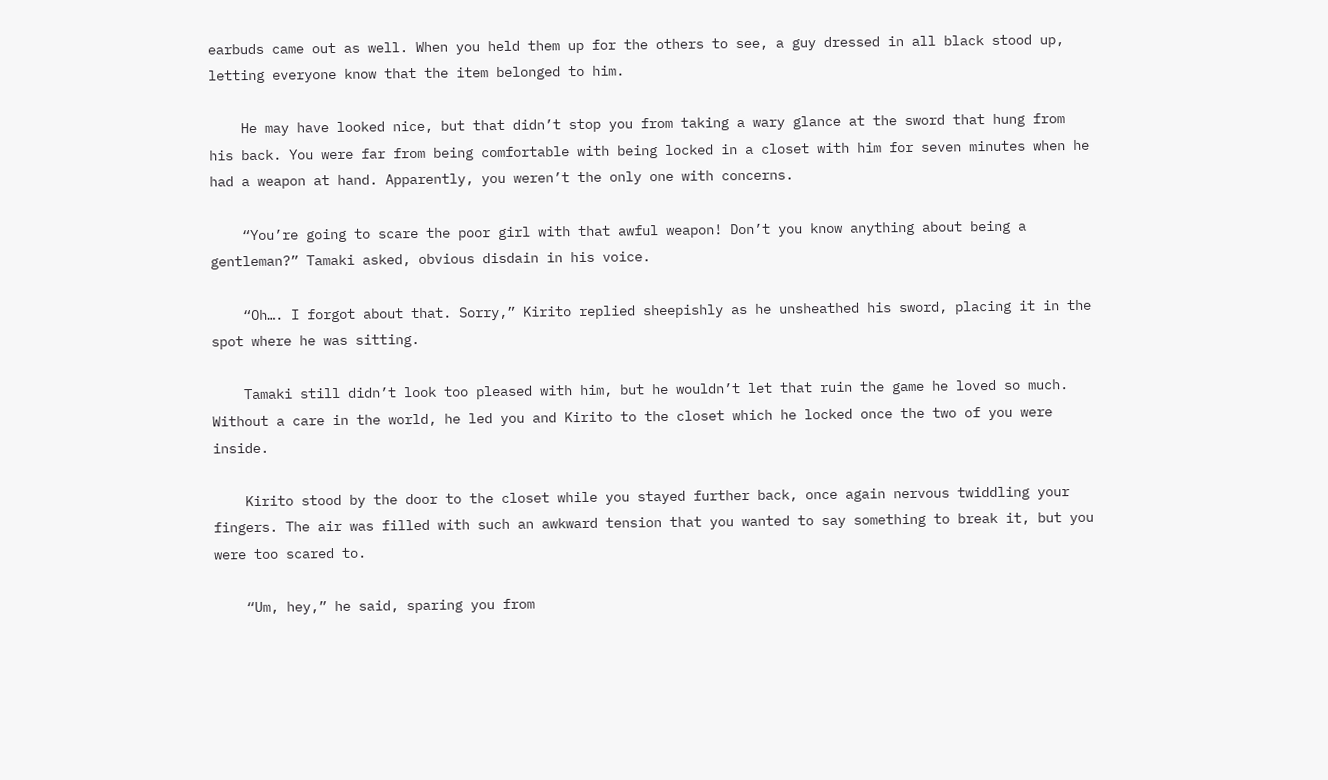earbuds came out as well. When you held them up for the others to see, a guy dressed in all black stood up, letting everyone know that the item belonged to him.

    He may have looked nice, but that didn’t stop you from taking a wary glance at the sword that hung from his back. You were far from being comfortable with being locked in a closet with him for seven minutes when he had a weapon at hand. Apparently, you weren’t the only one with concerns.

    “You’re going to scare the poor girl with that awful weapon! Don’t you know anything about being a gentleman?” Tamaki asked, obvious disdain in his voice.

    “Oh…. I forgot about that. Sorry,” Kirito replied sheepishly as he unsheathed his sword, placing it in the spot where he was sitting.

    Tamaki still didn’t look too pleased with him, but he wouldn’t let that ruin the game he loved so much. Without a care in the world, he led you and Kirito to the closet which he locked once the two of you were inside.

    Kirito stood by the door to the closet while you stayed further back, once again nervous twiddling your fingers. The air was filled with such an awkward tension that you wanted to say something to break it, but you were too scared to.

    “Um, hey,” he said, sparing you from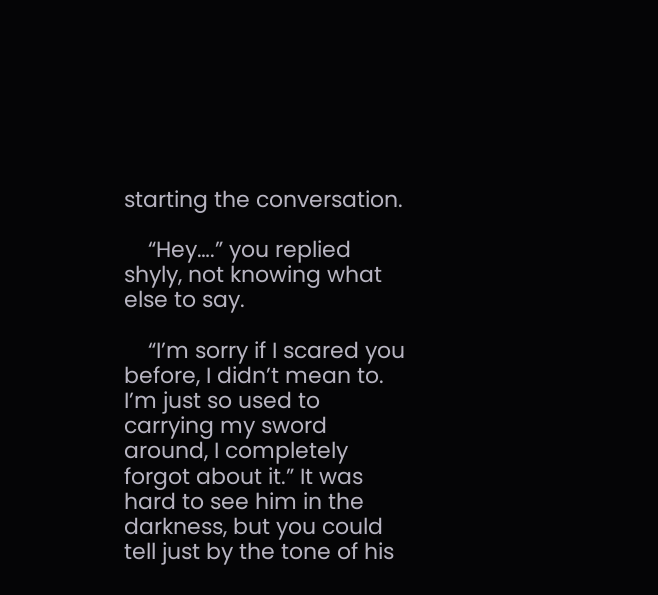starting the conversation.

    “Hey….” you replied shyly, not knowing what else to say.

    “I’m sorry if I scared you before, I didn’t mean to. I’m just so used to carrying my sword around, I completely forgot about it.” It was hard to see him in the darkness, but you could tell just by the tone of his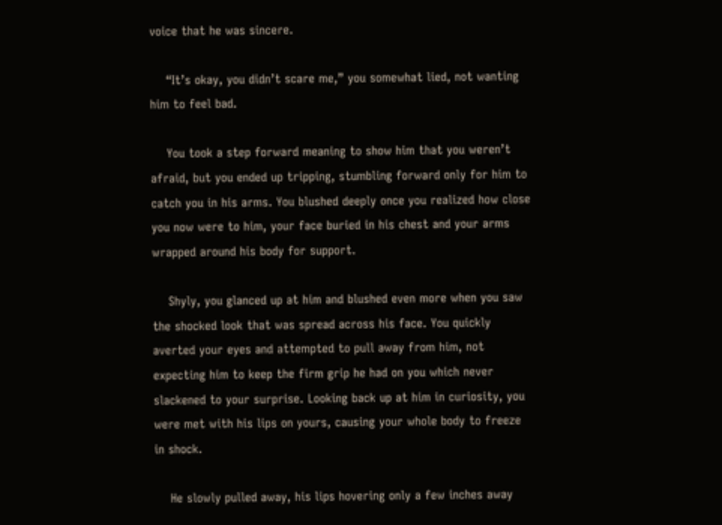voice that he was sincere.

    “It’s okay, you didn’t scare me,” you somewhat lied, not wanting him to feel bad.

    You took a step forward meaning to show him that you weren’t afraid, but you ended up tripping, stumbling forward only for him to catch you in his arms. You blushed deeply once you realized how close you now were to him, your face buried in his chest and your arms wrapped around his body for support.

    Shyly, you glanced up at him and blushed even more when you saw the shocked look that was spread across his face. You quickly averted your eyes and attempted to pull away from him, not expecting him to keep the firm grip he had on you which never slackened to your surprise. Looking back up at him in curiosity, you were met with his lips on yours, causing your whole body to freeze in shock.

    He slowly pulled away, his lips hovering only a few inches away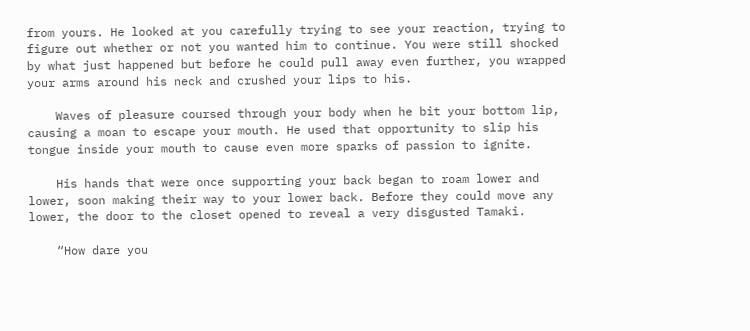from yours. He looked at you carefully trying to see your reaction, trying to figure out whether or not you wanted him to continue. You were still shocked by what just happened but before he could pull away even further, you wrapped your arms around his neck and crushed your lips to his.

    Waves of pleasure coursed through your body when he bit your bottom lip, causing a moan to escape your mouth. He used that opportunity to slip his tongue inside your mouth to cause even more sparks of passion to ignite.

    His hands that were once supporting your back began to roam lower and lower, soon making their way to your lower back. Before they could move any lower, the door to the closet opened to reveal a very disgusted Tamaki.

    “How dare you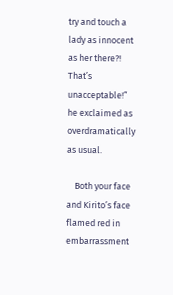try and touch a lady as innocent as her there?! That’s unacceptable!” he exclaimed as overdramatically as usual.

    Both your face and Kirito’s face flamed red in embarrassment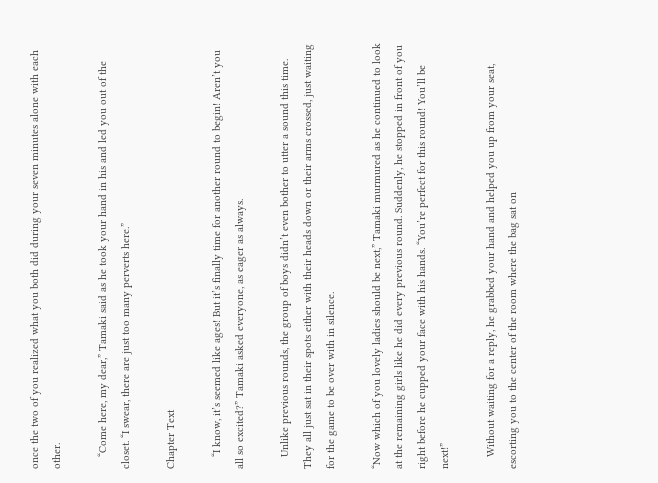once the two of you realized what you both did during your seven minutes alone with each other.

    “Come here, my dear,” Tamaki said as he took your hand in his and led you out of the closet. “I swear, there are just too many perverts here.”

Chapter Text

    “I know, it’s seemed like ages! But it’s finally time for another round to begin! Aren’t you all so excited?” Tamaki asked everyone, as eager as always.

    Unlike previous rounds, the group of boys didn’t even bother to utter a sound this time. They all just sat in their spots either with their heads down or their arms crossed, just waiting for the game to be over with in silence.

“Now which of you lovely ladies should be next,” Tamaki murmured as he continued to look at the remaining girls like he did every previous round. Suddenly, he stopped in front of you right before he cupped your face with his hands. “You’re perfect for this round! You’ll be next!”

    Without waiting for a reply, he grabbed your hand and helped you up from your seat, escorting you to the center of the room where the bag sat on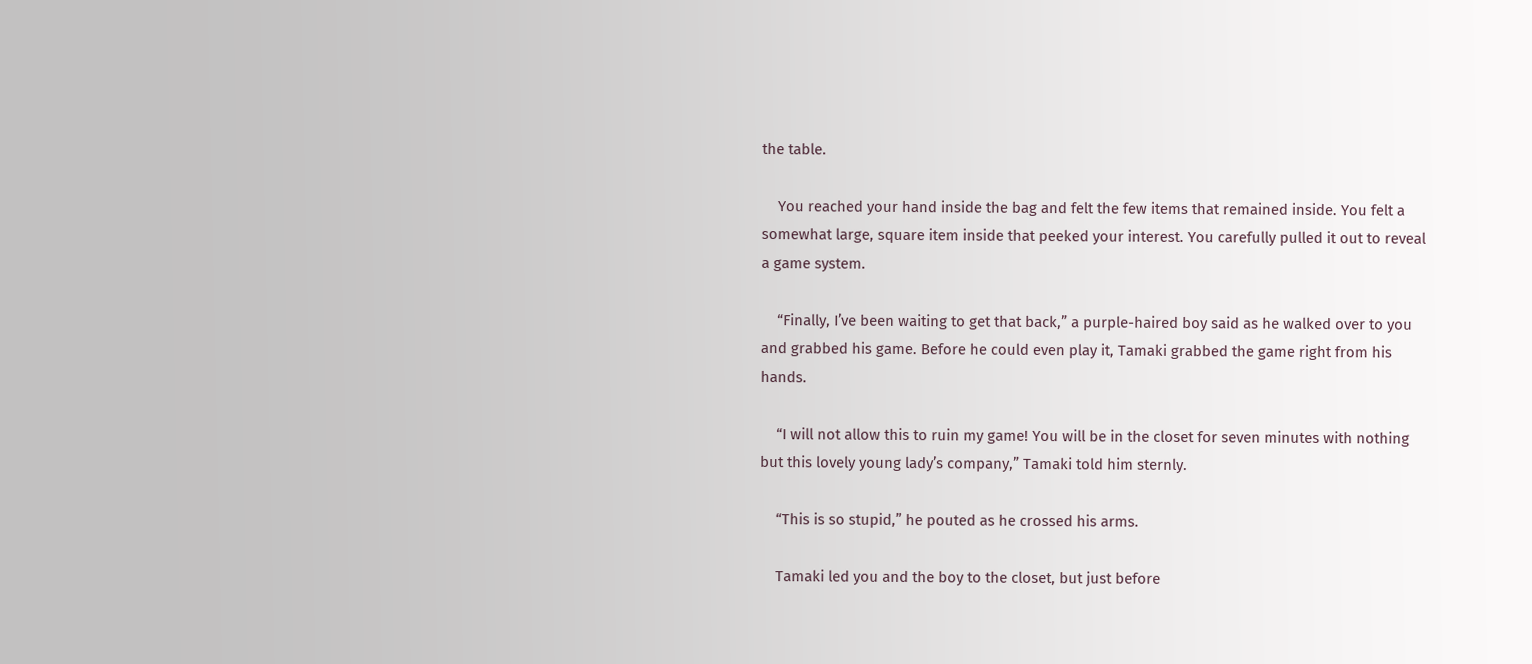the table.

    You reached your hand inside the bag and felt the few items that remained inside. You felt a somewhat large, square item inside that peeked your interest. You carefully pulled it out to reveal a game system.

    “Finally, I’ve been waiting to get that back,” a purple-haired boy said as he walked over to you and grabbed his game. Before he could even play it, Tamaki grabbed the game right from his hands.

    “I will not allow this to ruin my game! You will be in the closet for seven minutes with nothing but this lovely young lady’s company,” Tamaki told him sternly.

    “This is so stupid,” he pouted as he crossed his arms.

    Tamaki led you and the boy to the closet, but just before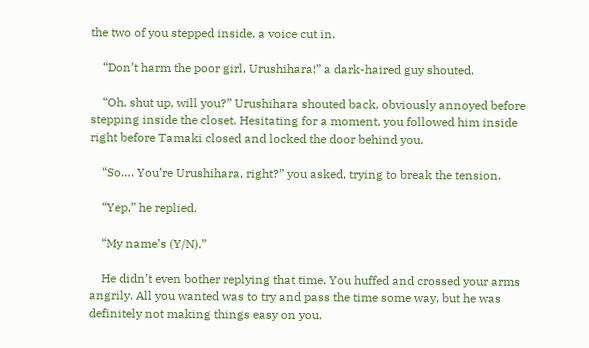the two of you stepped inside, a voice cut in.

    “Don’t harm the poor girl, Urushihara!” a dark-haired guy shouted.

    “Oh, shut up, will you?” Urushihara shouted back, obviously annoyed before stepping inside the closet. Hesitating for a moment, you followed him inside right before Tamaki closed and locked the door behind you.

    “So…. You’re Urushihara, right?” you asked, trying to break the tension.

    “Yep,” he replied.

    “My name’s (Y/N).”

    He didn’t even bother replying that time. You huffed and crossed your arms angrily. All you wanted was to try and pass the time some way, but he was definitely not making things easy on you.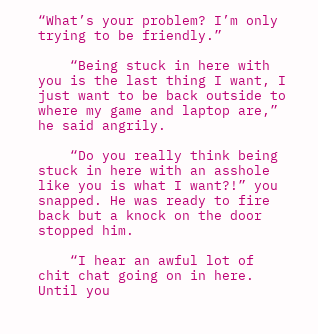“What’s your problem? I’m only trying to be friendly.”

    “Being stuck in here with you is the last thing I want, I just want to be back outside to where my game and laptop are,” he said angrily.

    “Do you really think being stuck in here with an asshole like you is what I want?!” you snapped. He was ready to fire back but a knock on the door stopped him.

    “I hear an awful lot of chit chat going on in here. Until you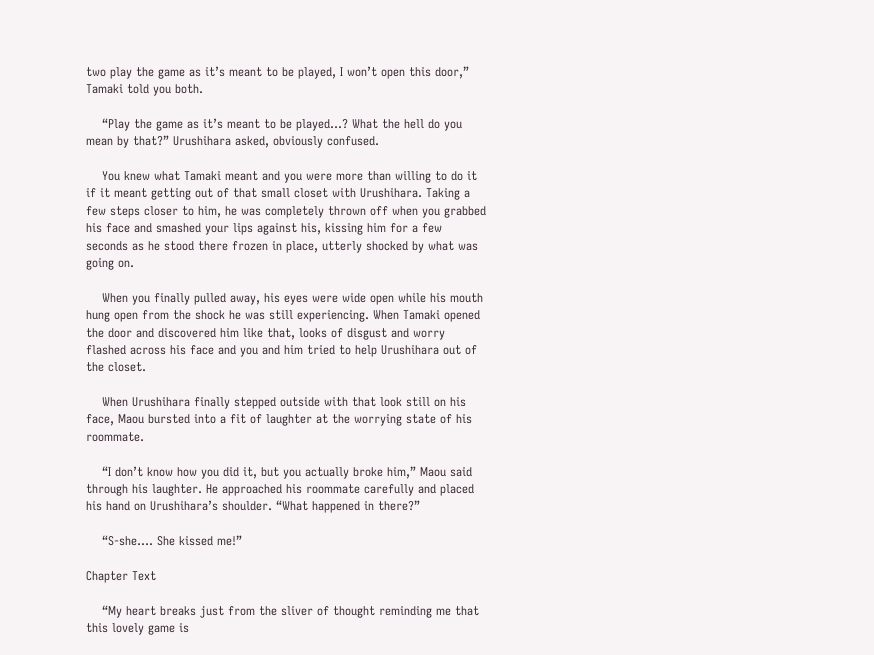two play the game as it’s meant to be played, I won’t open this door,” Tamaki told you both.

    “Play the game as it’s meant to be played…? What the hell do you mean by that?” Urushihara asked, obviously confused.

    You knew what Tamaki meant and you were more than willing to do it if it meant getting out of that small closet with Urushihara. Taking a few steps closer to him, he was completely thrown off when you grabbed his face and smashed your lips against his, kissing him for a few seconds as he stood there frozen in place, utterly shocked by what was going on.

    When you finally pulled away, his eyes were wide open while his mouth hung open from the shock he was still experiencing. When Tamaki opened the door and discovered him like that, looks of disgust and worry flashed across his face and you and him tried to help Urushihara out of the closet.

    When Urushihara finally stepped outside with that look still on his face, Maou bursted into a fit of laughter at the worrying state of his roommate.

    “I don’t know how you did it, but you actually broke him,” Maou said through his laughter. He approached his roommate carefully and placed his hand on Urushihara’s shoulder. “What happened in there?”

    “S-she…. She kissed me!”

Chapter Text

    “My heart breaks just from the sliver of thought reminding me that this lovely game is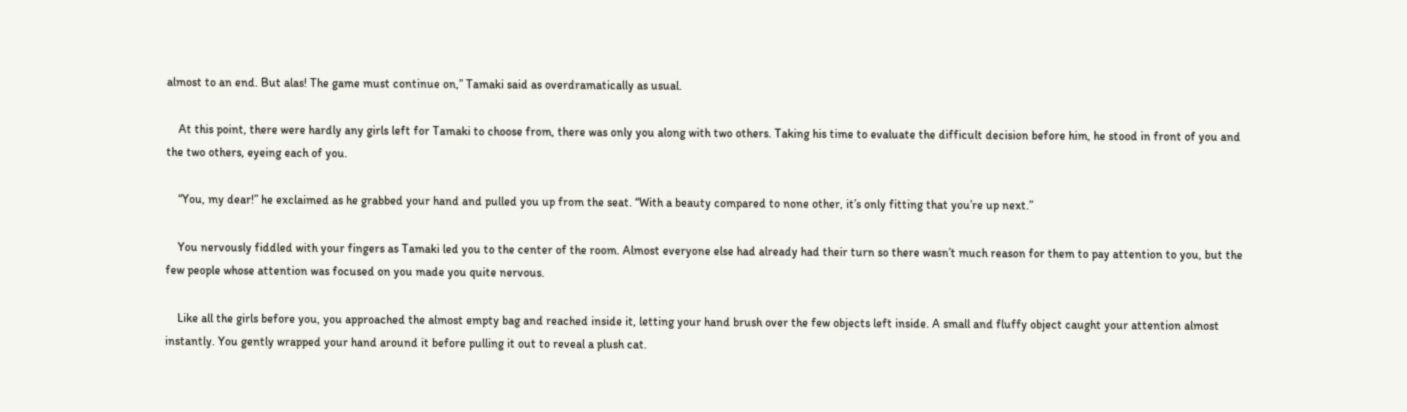almost to an end. But alas! The game must continue on,” Tamaki said as overdramatically as usual.

    At this point, there were hardly any girls left for Tamaki to choose from, there was only you along with two others. Taking his time to evaluate the difficult decision before him, he stood in front of you and the two others, eyeing each of you.

    “You, my dear!” he exclaimed as he grabbed your hand and pulled you up from the seat. “With a beauty compared to none other, it’s only fitting that you’re up next.”

    You nervously fiddled with your fingers as Tamaki led you to the center of the room. Almost everyone else had already had their turn so there wasn’t much reason for them to pay attention to you, but the few people whose attention was focused on you made you quite nervous.

    Like all the girls before you, you approached the almost empty bag and reached inside it, letting your hand brush over the few objects left inside. A small and fluffy object caught your attention almost instantly. You gently wrapped your hand around it before pulling it out to reveal a plush cat.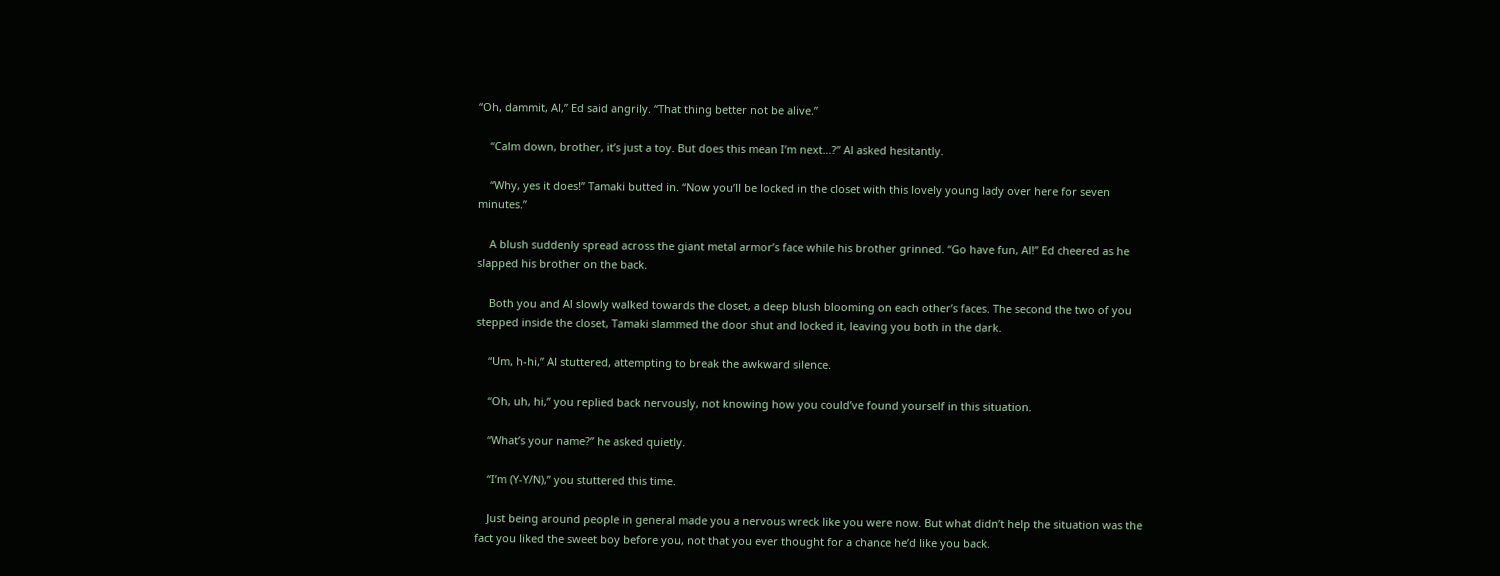“Oh, dammit, Al,” Ed said angrily. “That thing better not be alive.”

    “Calm down, brother, it’s just a toy. But does this mean I’m next…?” Al asked hesitantly.

    “Why, yes it does!” Tamaki butted in. “Now you’ll be locked in the closet with this lovely young lady over here for seven minutes.”

    A blush suddenly spread across the giant metal armor’s face while his brother grinned. “Go have fun, Al!” Ed cheered as he slapped his brother on the back.

    Both you and Al slowly walked towards the closet, a deep blush blooming on each other’s faces. The second the two of you stepped inside the closet, Tamaki slammed the door shut and locked it, leaving you both in the dark.

    “Um, h-hi,” Al stuttered, attempting to break the awkward silence.

    “Oh, uh, hi,” you replied back nervously, not knowing how you could’ve found yourself in this situation.

    “What’s your name?” he asked quietly.

    “I’m (Y-Y/N),” you stuttered this time.

    Just being around people in general made you a nervous wreck like you were now. But what didn’t help the situation was the fact you liked the sweet boy before you, not that you ever thought for a chance he’d like you back.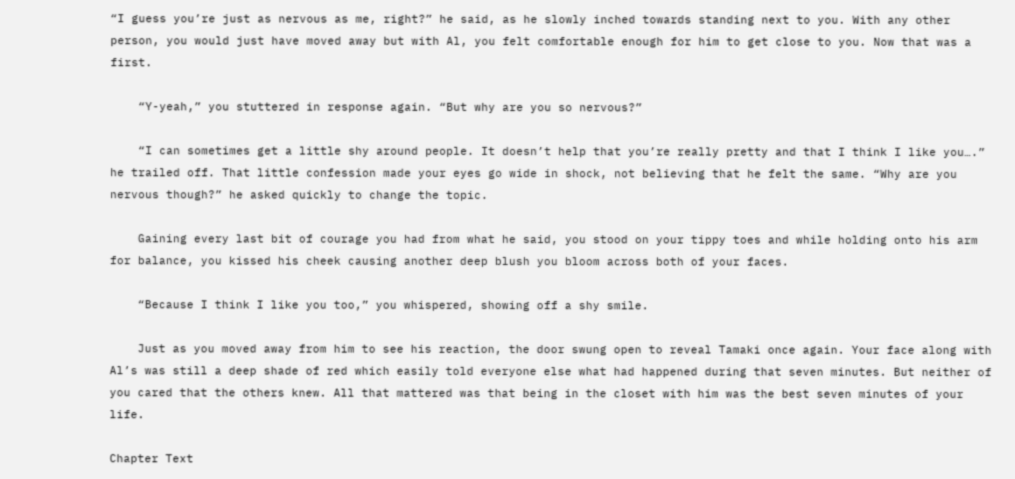“I guess you’re just as nervous as me, right?” he said, as he slowly inched towards standing next to you. With any other person, you would just have moved away but with Al, you felt comfortable enough for him to get close to you. Now that was a first.

    “Y-yeah,” you stuttered in response again. “But why are you so nervous?”

    “I can sometimes get a little shy around people. It doesn’t help that you’re really pretty and that I think I like you….” he trailed off. That little confession made your eyes go wide in shock, not believing that he felt the same. “Why are you nervous though?” he asked quickly to change the topic.

    Gaining every last bit of courage you had from what he said, you stood on your tippy toes and while holding onto his arm for balance, you kissed his cheek causing another deep blush you bloom across both of your faces.

    “Because I think I like you too,” you whispered, showing off a shy smile.

    Just as you moved away from him to see his reaction, the door swung open to reveal Tamaki once again. Your face along with Al’s was still a deep shade of red which easily told everyone else what had happened during that seven minutes. But neither of you cared that the others knew. All that mattered was that being in the closet with him was the best seven minutes of your life.

Chapter Text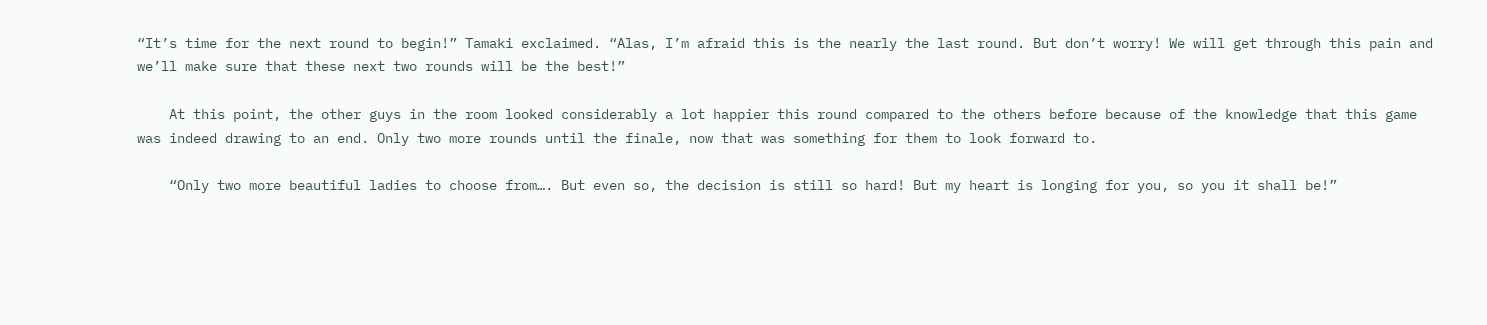“It’s time for the next round to begin!” Tamaki exclaimed. “Alas, I’m afraid this is the nearly the last round. But don’t worry! We will get through this pain and we’ll make sure that these next two rounds will be the best!”

    At this point, the other guys in the room looked considerably a lot happier this round compared to the others before because of the knowledge that this game was indeed drawing to an end. Only two more rounds until the finale, now that was something for them to look forward to.

    “Only two more beautiful ladies to choose from…. But even so, the decision is still so hard! But my heart is longing for you, so you it shall be!”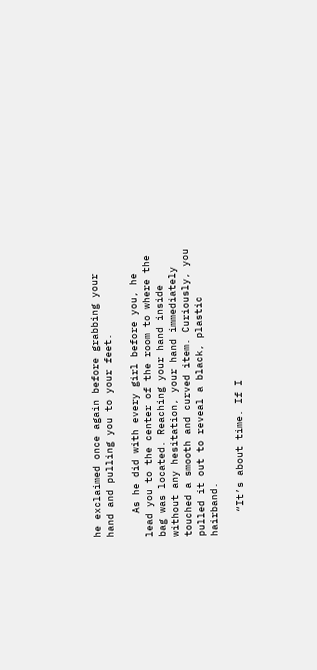he exclaimed once again before grabbing your hand and pulling you to your feet.

    As he did with every girl before you, he lead you to the center of the room to where the bag was located. Reaching your hand inside without any hesitation, your hand immediately touched a smooth and curved item. Curiously, you pulled it out to reveal a black, plastic hairband.

    “It’s about time. If I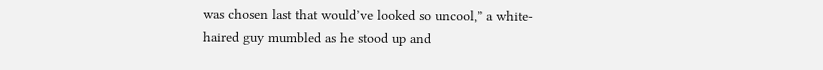was chosen last that would’ve looked so uncool,” a white-haired guy mumbled as he stood up and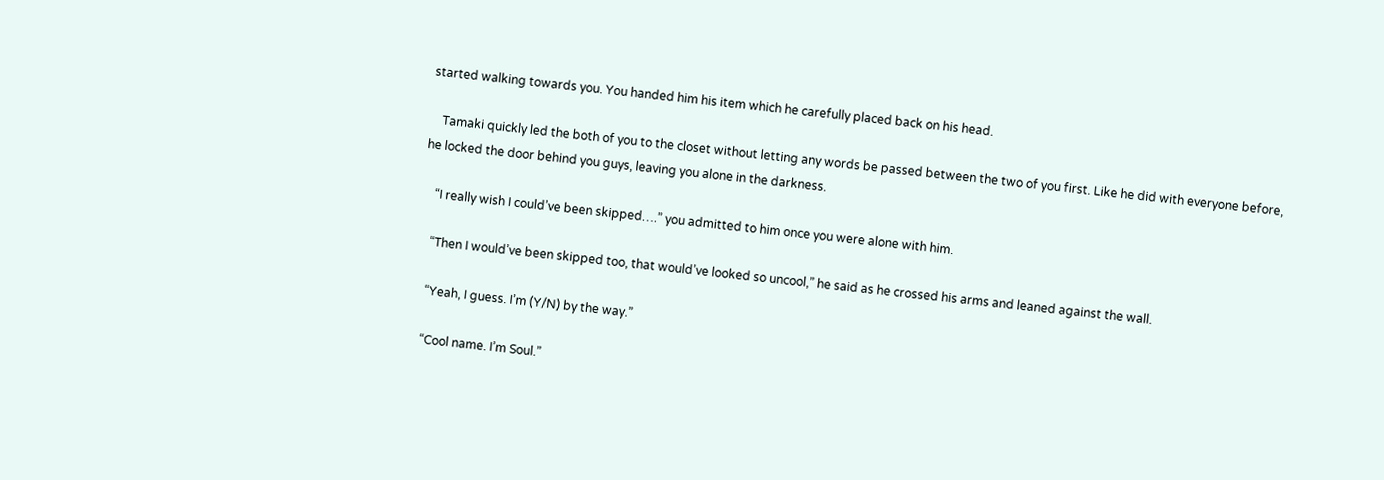started walking towards you. You handed him his item which he carefully placed back on his head.

    Tamaki quickly led the both of you to the closet without letting any words be passed between the two of you first. Like he did with everyone before, he locked the door behind you guys, leaving you alone in the darkness.

    “I really wish I could’ve been skipped….” you admitted to him once you were alone with him.

    “Then I would’ve been skipped too, that would’ve looked so uncool,” he said as he crossed his arms and leaned against the wall.

    “Yeah, I guess. I’m (Y/N) by the way.”

    “Cool name. I’m Soul.”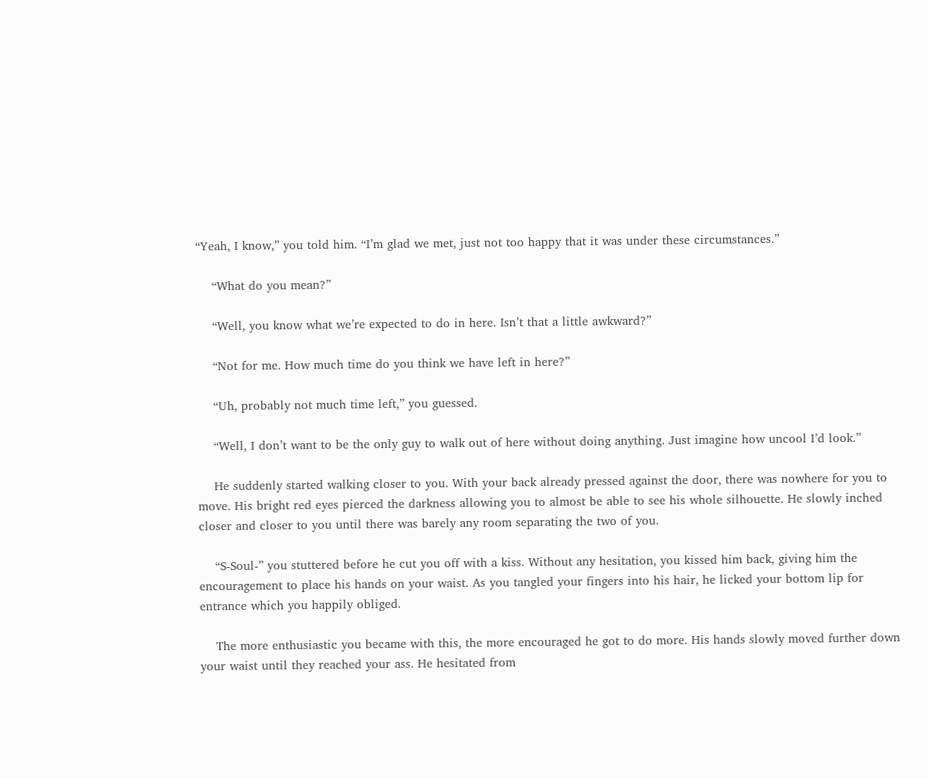“Yeah, I know,” you told him. “I’m glad we met, just not too happy that it was under these circumstances.”

    “What do you mean?”

    “Well, you know what we’re expected to do in here. Isn’t that a little awkward?”

    “Not for me. How much time do you think we have left in here?”

    “Uh, probably not much time left,” you guessed.

    “Well, I don’t want to be the only guy to walk out of here without doing anything. Just imagine how uncool I’d look.”

    He suddenly started walking closer to you. With your back already pressed against the door, there was nowhere for you to move. His bright red eyes pierced the darkness allowing you to almost be able to see his whole silhouette. He slowly inched closer and closer to you until there was barely any room separating the two of you.

    “S-Soul-” you stuttered before he cut you off with a kiss. Without any hesitation, you kissed him back, giving him the encouragement to place his hands on your waist. As you tangled your fingers into his hair, he licked your bottom lip for entrance which you happily obliged.

    The more enthusiastic you became with this, the more encouraged he got to do more. His hands slowly moved further down your waist until they reached your ass. He hesitated from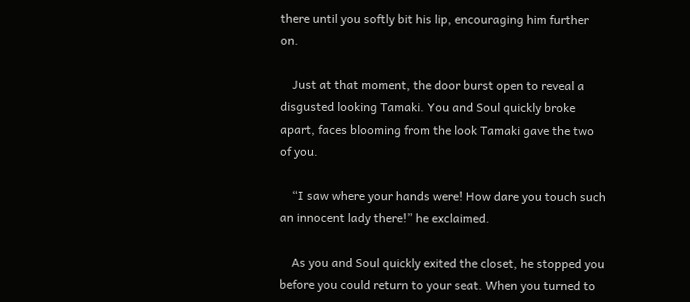there until you softly bit his lip, encouraging him further on.

    Just at that moment, the door burst open to reveal a disgusted looking Tamaki. You and Soul quickly broke apart, faces blooming from the look Tamaki gave the two of you.

    “I saw where your hands were! How dare you touch such an innocent lady there!” he exclaimed.

    As you and Soul quickly exited the closet, he stopped you before you could return to your seat. When you turned to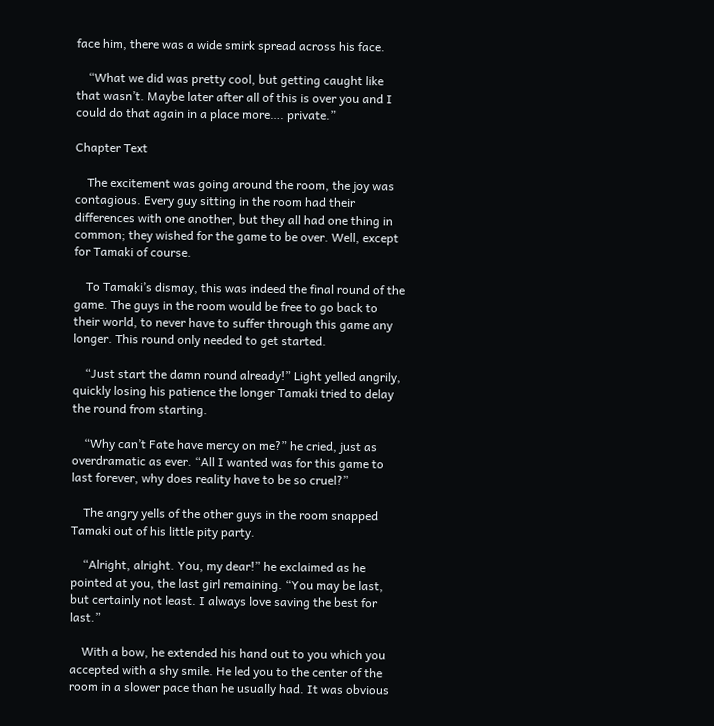face him, there was a wide smirk spread across his face.

    “What we did was pretty cool, but getting caught like that wasn’t. Maybe later after all of this is over you and I could do that again in a place more…. private.”

Chapter Text

    The excitement was going around the room, the joy was contagious. Every guy sitting in the room had their differences with one another, but they all had one thing in common; they wished for the game to be over. Well, except for Tamaki of course.

    To Tamaki’s dismay, this was indeed the final round of the game. The guys in the room would be free to go back to their world, to never have to suffer through this game any longer. This round only needed to get started.

    “Just start the damn round already!” Light yelled angrily, quickly losing his patience the longer Tamaki tried to delay the round from starting.

    “Why can’t Fate have mercy on me?” he cried, just as overdramatic as ever. “All I wanted was for this game to last forever, why does reality have to be so cruel?”

    The angry yells of the other guys in the room snapped Tamaki out of his little pity party.

    “Alright, alright. You, my dear!” he exclaimed as he pointed at you, the last girl remaining. “You may be last, but certainly not least. I always love saving the best for last.”

    With a bow, he extended his hand out to you which you accepted with a shy smile. He led you to the center of the room in a slower pace than he usually had. It was obvious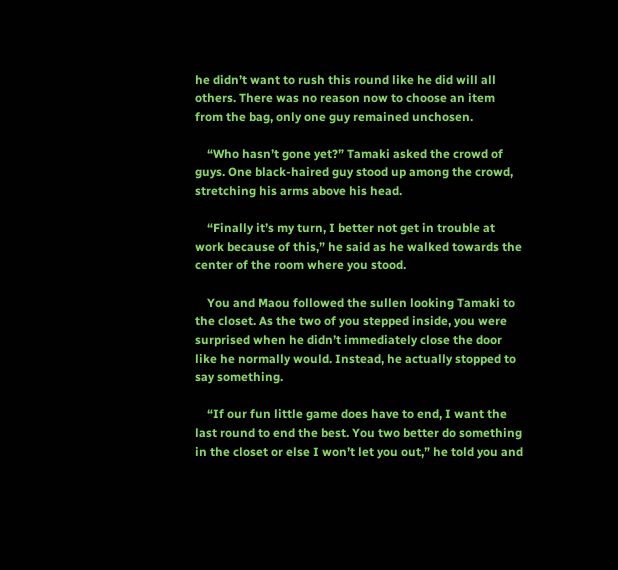he didn’t want to rush this round like he did will all others. There was no reason now to choose an item from the bag, only one guy remained unchosen.

    “Who hasn’t gone yet?” Tamaki asked the crowd of guys. One black-haired guy stood up among the crowd, stretching his arms above his head.

    “Finally it’s my turn, I better not get in trouble at work because of this,” he said as he walked towards the center of the room where you stood.

    You and Maou followed the sullen looking Tamaki to the closet. As the two of you stepped inside, you were surprised when he didn’t immediately close the door like he normally would. Instead, he actually stopped to say something.

    “If our fun little game does have to end, I want the last round to end the best. You two better do something in the closet or else I won’t let you out,” he told you and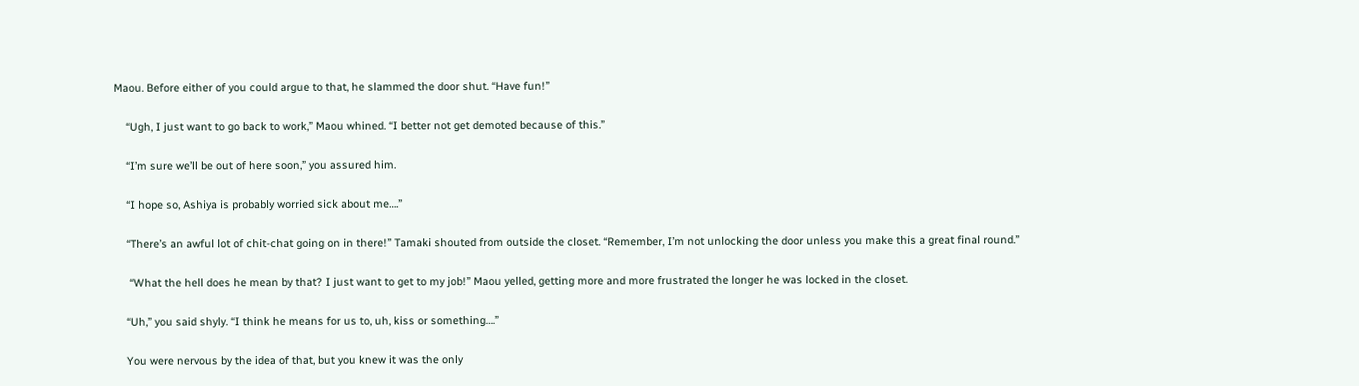Maou. Before either of you could argue to that, he slammed the door shut. “Have fun!”

    “Ugh, I just want to go back to work,” Maou whined. “I better not get demoted because of this.”

    “I’m sure we’ll be out of here soon,” you assured him.

    “I hope so, Ashiya is probably worried sick about me….”

    “There’s an awful lot of chit-chat going on in there!” Tamaki shouted from outside the closet. “Remember, I’m not unlocking the door unless you make this a great final round.”

     “What the hell does he mean by that? I just want to get to my job!” Maou yelled, getting more and more frustrated the longer he was locked in the closet.

    “Uh,” you said shyly. “I think he means for us to, uh, kiss or something….”

    You were nervous by the idea of that, but you knew it was the only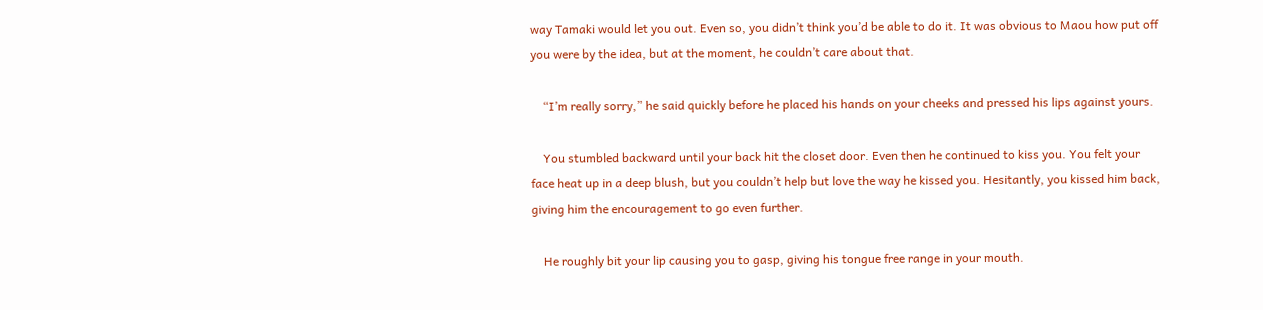way Tamaki would let you out. Even so, you didn’t think you’d be able to do it. It was obvious to Maou how put off you were by the idea, but at the moment, he couldn’t care about that.

    “I’m really sorry,” he said quickly before he placed his hands on your cheeks and pressed his lips against yours.

    You stumbled backward until your back hit the closet door. Even then he continued to kiss you. You felt your face heat up in a deep blush, but you couldn’t help but love the way he kissed you. Hesitantly, you kissed him back, giving him the encouragement to go even further.

    He roughly bit your lip causing you to gasp, giving his tongue free range in your mouth.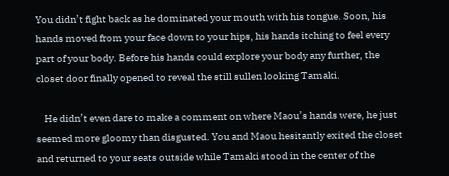You didn’t fight back as he dominated your mouth with his tongue. Soon, his hands moved from your face down to your hips, his hands itching to feel every part of your body. Before his hands could explore your body any further, the closet door finally opened to reveal the still sullen looking Tamaki.

    He didn’t even dare to make a comment on where Maou’s hands were, he just seemed more gloomy than disgusted. You and Maou hesitantly exited the closet and returned to your seats outside while Tamaki stood in the center of the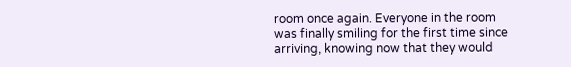room once again. Everyone in the room was finally smiling for the first time since arriving, knowing now that they would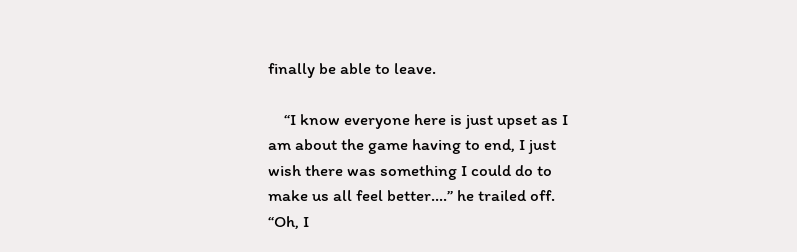finally be able to leave.

    “I know everyone here is just upset as I am about the game having to end, I just wish there was something I could do to make us all feel better….” he trailed off. “Oh, I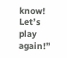know! Let’s play again!”